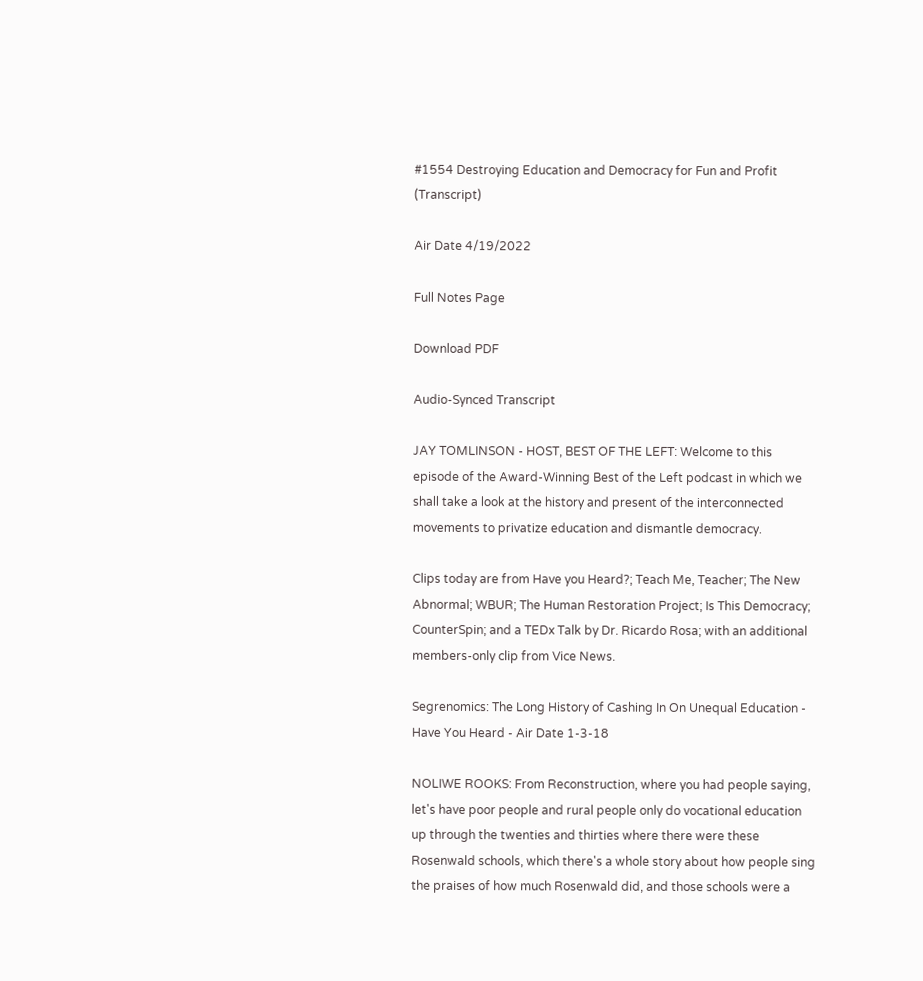#1554 Destroying Education and Democracy for Fun and Profit (Transcript)

Air Date 4/19/2022

Full Notes Page

Download PDF

Audio-Synced Transcript

JAY TOMLINSON - HOST, BEST OF THE LEFT: Welcome to this episode of the Award-Winning Best of the Left podcast in which we shall take a look at the history and present of the interconnected movements to privatize education and dismantle democracy.

Clips today are from Have you Heard?; Teach Me, Teacher; The New Abnormal; WBUR; The Human Restoration Project; Is This Democracy; CounterSpin; and a TEDx Talk by Dr. Ricardo Rosa; with an additional members-only clip from Vice News.

Segrenomics: The Long History of Cashing In On Unequal Education - Have You Heard - Air Date 1-3-18

NOLIWE ROOKS: From Reconstruction, where you had people saying, let's have poor people and rural people only do vocational education up through the twenties and thirties where there were these Rosenwald schools, which there's a whole story about how people sing the praises of how much Rosenwald did, and those schools were a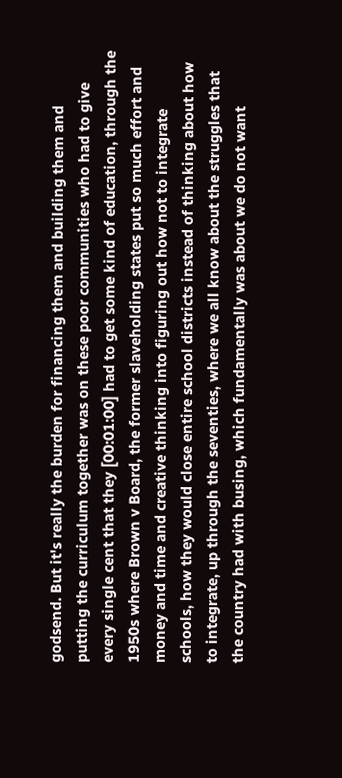godsend. But it's really the burden for financing them and building them and putting the curriculum together was on these poor communities who had to give every single cent that they [00:01:00] had to get some kind of education, through the 1950s where Brown v Board, the former slaveholding states put so much effort and money and time and creative thinking into figuring out how not to integrate schools, how they would close entire school districts instead of thinking about how to integrate, up through the seventies, where we all know about the struggles that the country had with busing, which fundamentally was about we do not want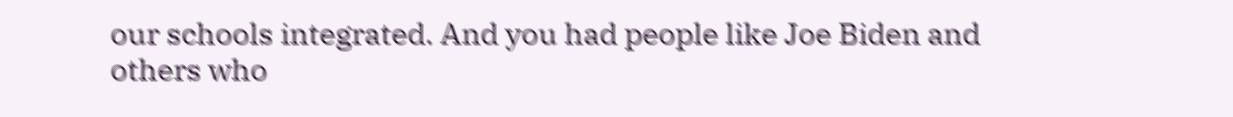our schools integrated. And you had people like Joe Biden and others who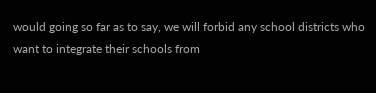would going so far as to say, we will forbid any school districts who want to integrate their schools from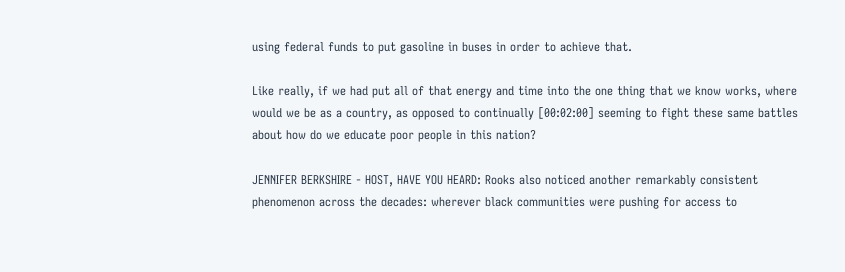using federal funds to put gasoline in buses in order to achieve that.

Like really, if we had put all of that energy and time into the one thing that we know works, where would we be as a country, as opposed to continually [00:02:00] seeming to fight these same battles about how do we educate poor people in this nation?

JENNIFER BERKSHIRE - HOST, HAVE YOU HEARD: Rooks also noticed another remarkably consistent phenomenon across the decades: wherever black communities were pushing for access to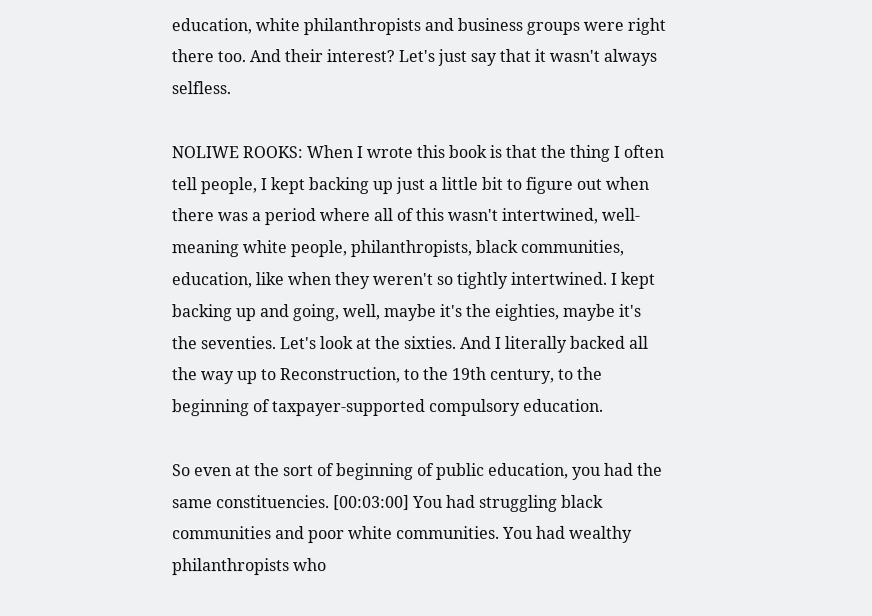education, white philanthropists and business groups were right there too. And their interest? Let's just say that it wasn't always selfless.

NOLIWE ROOKS: When I wrote this book is that the thing I often tell people, I kept backing up just a little bit to figure out when there was a period where all of this wasn't intertwined, well-meaning white people, philanthropists, black communities, education, like when they weren't so tightly intertwined. I kept backing up and going, well, maybe it's the eighties, maybe it's the seventies. Let's look at the sixties. And I literally backed all the way up to Reconstruction, to the 19th century, to the beginning of taxpayer-supported compulsory education.

So even at the sort of beginning of public education, you had the same constituencies. [00:03:00] You had struggling black communities and poor white communities. You had wealthy philanthropists who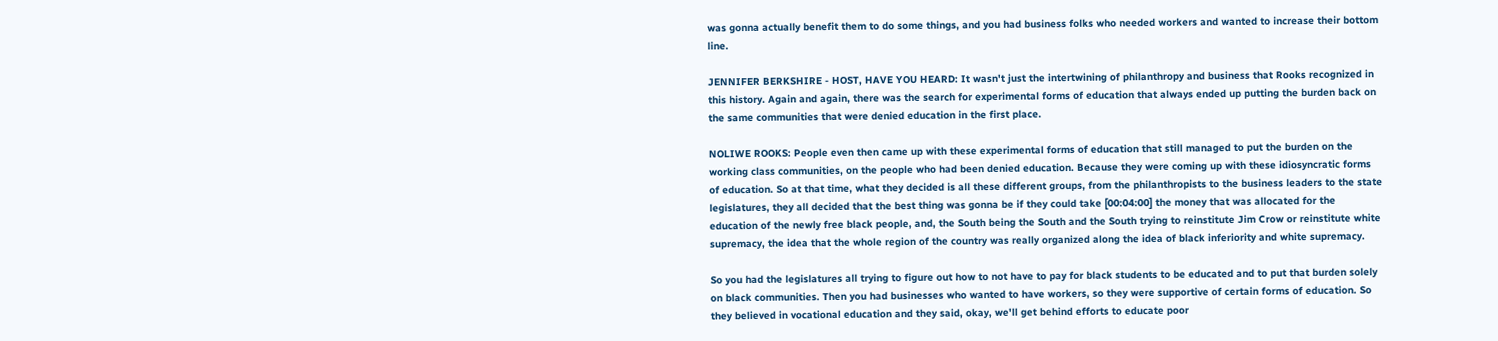was gonna actually benefit them to do some things, and you had business folks who needed workers and wanted to increase their bottom line.

JENNIFER BERKSHIRE - HOST, HAVE YOU HEARD: It wasn't just the intertwining of philanthropy and business that Rooks recognized in this history. Again and again, there was the search for experimental forms of education that always ended up putting the burden back on the same communities that were denied education in the first place.

NOLIWE ROOKS: People even then came up with these experimental forms of education that still managed to put the burden on the working class communities, on the people who had been denied education. Because they were coming up with these idiosyncratic forms of education. So at that time, what they decided is all these different groups, from the philanthropists to the business leaders to the state legislatures, they all decided that the best thing was gonna be if they could take [00:04:00] the money that was allocated for the education of the newly free black people, and, the South being the South and the South trying to reinstitute Jim Crow or reinstitute white supremacy, the idea that the whole region of the country was really organized along the idea of black inferiority and white supremacy.

So you had the legislatures all trying to figure out how to not have to pay for black students to be educated and to put that burden solely on black communities. Then you had businesses who wanted to have workers, so they were supportive of certain forms of education. So they believed in vocational education and they said, okay, we'll get behind efforts to educate poor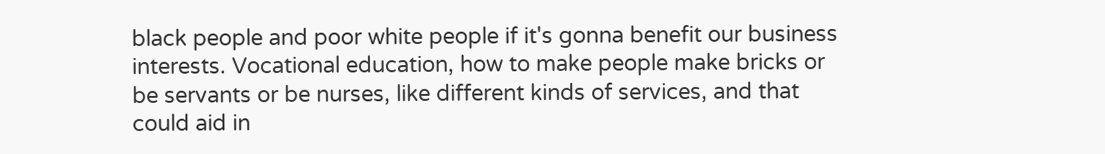black people and poor white people if it's gonna benefit our business interests. Vocational education, how to make people make bricks or be servants or be nurses, like different kinds of services, and that could aid in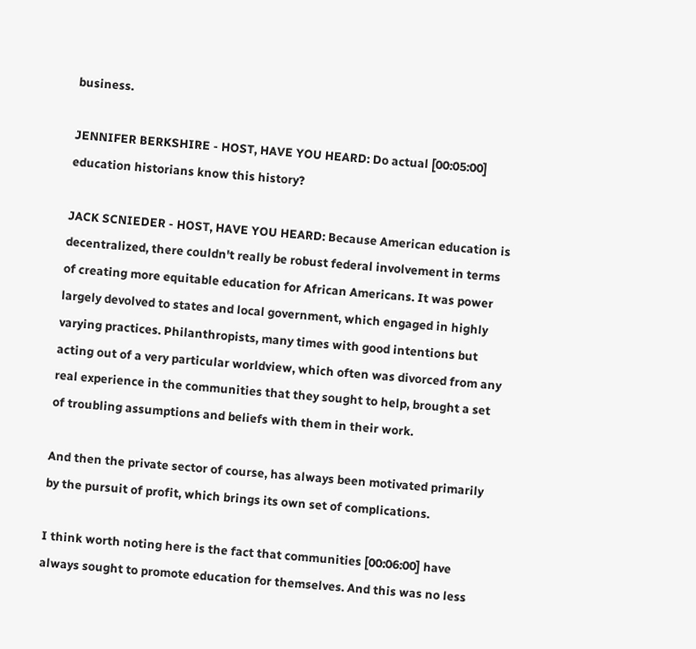business.

JENNIFER BERKSHIRE - HOST, HAVE YOU HEARD: Do actual [00:05:00] education historians know this history?

JACK SCNIEDER - HOST, HAVE YOU HEARD: Because American education is decentralized, there couldn't really be robust federal involvement in terms of creating more equitable education for African Americans. It was power largely devolved to states and local government, which engaged in highly varying practices. Philanthropists, many times with good intentions but acting out of a very particular worldview, which often was divorced from any real experience in the communities that they sought to help, brought a set of troubling assumptions and beliefs with them in their work.

And then the private sector of course, has always been motivated primarily by the pursuit of profit, which brings its own set of complications.

I think worth noting here is the fact that communities [00:06:00] have always sought to promote education for themselves. And this was no less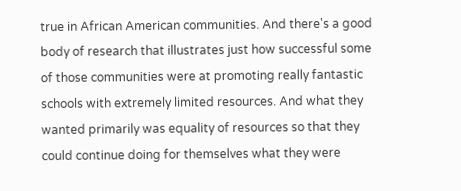true in African American communities. And there's a good body of research that illustrates just how successful some of those communities were at promoting really fantastic schools with extremely limited resources. And what they wanted primarily was equality of resources so that they could continue doing for themselves what they were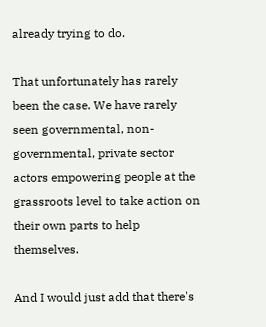already trying to do.

That unfortunately has rarely been the case. We have rarely seen governmental, non-governmental, private sector actors empowering people at the grassroots level to take action on their own parts to help themselves.

And I would just add that there's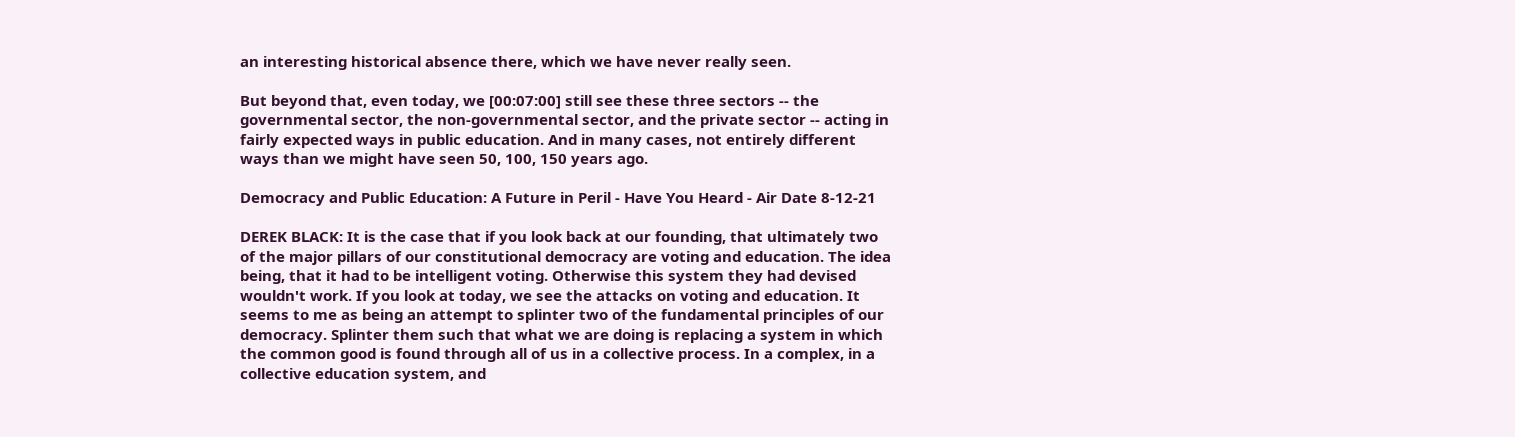an interesting historical absence there, which we have never really seen.

But beyond that, even today, we [00:07:00] still see these three sectors -- the governmental sector, the non-governmental sector, and the private sector -- acting in fairly expected ways in public education. And in many cases, not entirely different ways than we might have seen 50, 100, 150 years ago.

Democracy and Public Education: A Future in Peril - Have You Heard - Air Date 8-12-21

DEREK BLACK: It is the case that if you look back at our founding, that ultimately two of the major pillars of our constitutional democracy are voting and education. The idea being, that it had to be intelligent voting. Otherwise this system they had devised wouldn't work. If you look at today, we see the attacks on voting and education. It seems to me as being an attempt to splinter two of the fundamental principles of our democracy. Splinter them such that what we are doing is replacing a system in which the common good is found through all of us in a collective process. In a complex, in a collective education system, and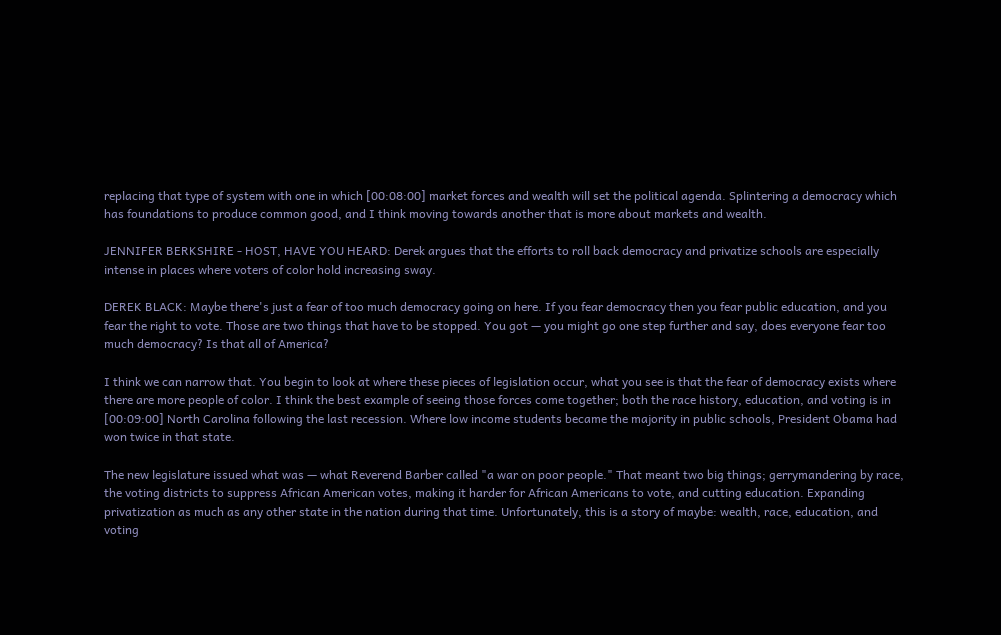replacing that type of system with one in which [00:08:00] market forces and wealth will set the political agenda. Splintering a democracy which has foundations to produce common good, and I think moving towards another that is more about markets and wealth.

JENNIFER BERKSHIRE - HOST, HAVE YOU HEARD: Derek argues that the efforts to roll back democracy and privatize schools are especially intense in places where voters of color hold increasing sway.

DEREK BLACK: Maybe there's just a fear of too much democracy going on here. If you fear democracy then you fear public education, and you fear the right to vote. Those are two things that have to be stopped. You got — you might go one step further and say, does everyone fear too much democracy? Is that all of America?

I think we can narrow that. You begin to look at where these pieces of legislation occur, what you see is that the fear of democracy exists where there are more people of color. I think the best example of seeing those forces come together; both the race history, education, and voting is in [00:09:00] North Carolina following the last recession. Where low income students became the majority in public schools, President Obama had won twice in that state.

The new legislature issued what was — what Reverend Barber called "a war on poor people." That meant two big things; gerrymandering by race, the voting districts to suppress African American votes, making it harder for African Americans to vote, and cutting education. Expanding privatization as much as any other state in the nation during that time. Unfortunately, this is a story of maybe: wealth, race, education, and voting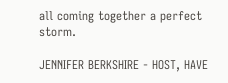all coming together a perfect storm.

JENNIFER BERKSHIRE - HOST, HAVE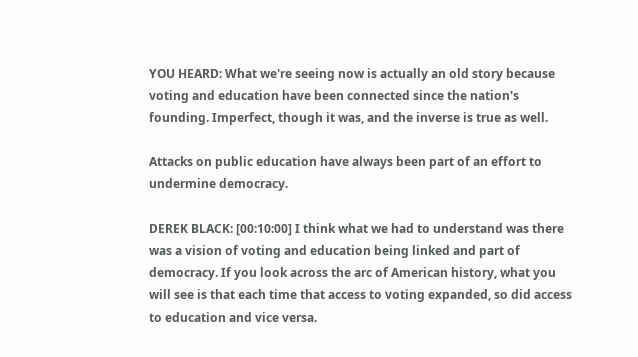YOU HEARD: What we're seeing now is actually an old story because voting and education have been connected since the nation's founding. Imperfect, though it was, and the inverse is true as well.

Attacks on public education have always been part of an effort to undermine democracy.

DEREK BLACK: [00:10:00] I think what we had to understand was there was a vision of voting and education being linked and part of democracy. If you look across the arc of American history, what you will see is that each time that access to voting expanded, so did access to education and vice versa.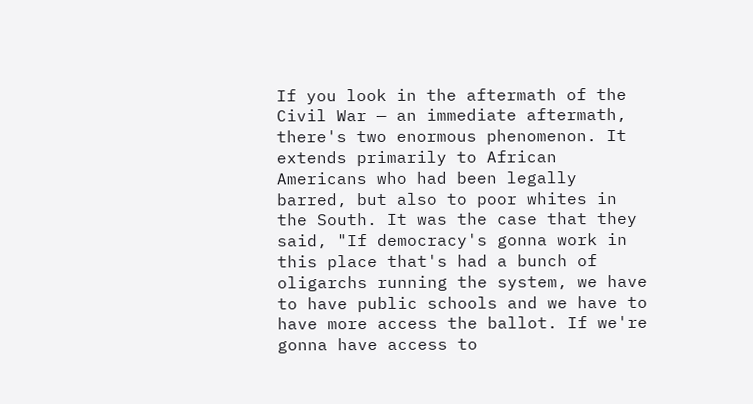If you look in the aftermath of the Civil War — an immediate aftermath, there's two enormous phenomenon. It extends primarily to African Americans who had been legally barred, but also to poor whites in the South. It was the case that they said, "If democracy's gonna work in this place that's had a bunch of oligarchs running the system, we have to have public schools and we have to have more access the ballot. If we're gonna have access to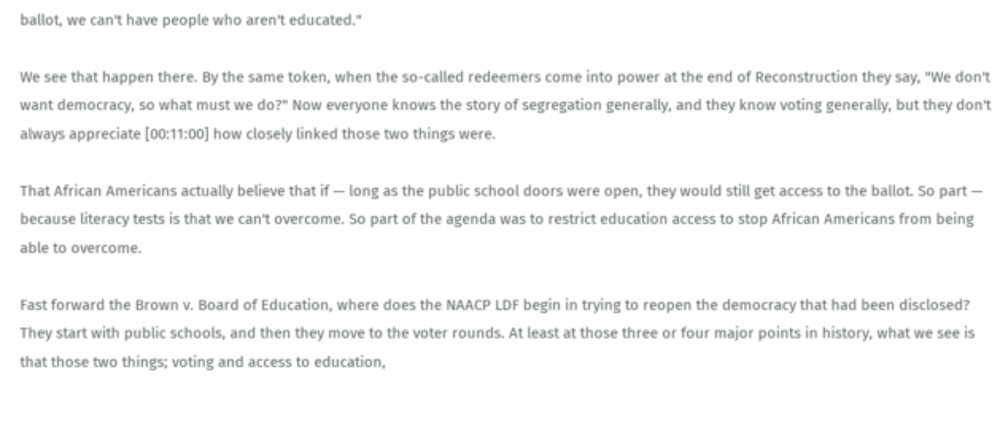ballot, we can't have people who aren't educated."

We see that happen there. By the same token, when the so-called redeemers come into power at the end of Reconstruction they say, "We don't want democracy, so what must we do?" Now everyone knows the story of segregation generally, and they know voting generally, but they don't always appreciate [00:11:00] how closely linked those two things were.

That African Americans actually believe that if — long as the public school doors were open, they would still get access to the ballot. So part — because literacy tests is that we can't overcome. So part of the agenda was to restrict education access to stop African Americans from being able to overcome.

Fast forward the Brown v. Board of Education, where does the NAACP LDF begin in trying to reopen the democracy that had been disclosed? They start with public schools, and then they move to the voter rounds. At least at those three or four major points in history, what we see is that those two things; voting and access to education,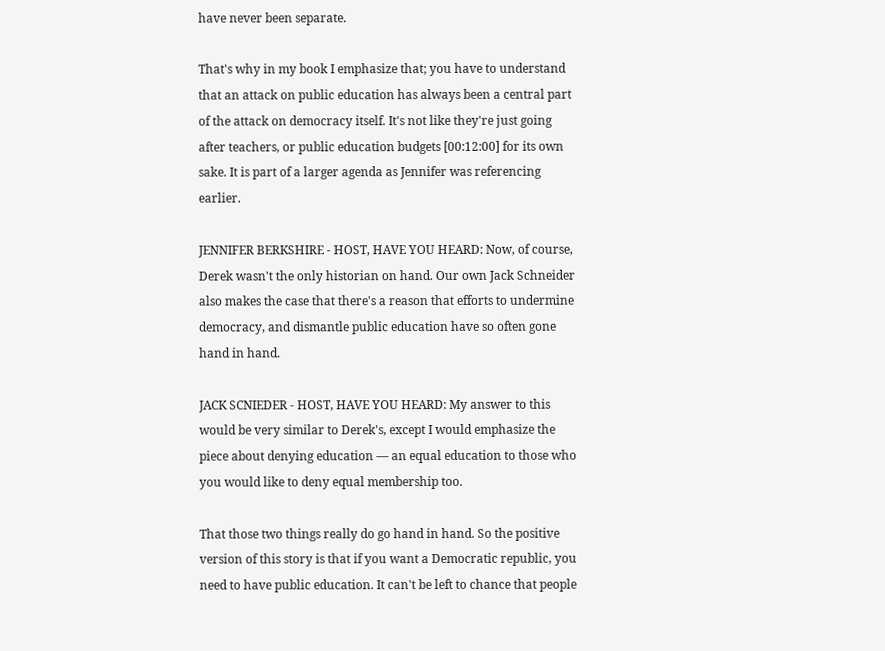have never been separate.

That's why in my book I emphasize that; you have to understand that an attack on public education has always been a central part of the attack on democracy itself. It's not like they're just going after teachers, or public education budgets [00:12:00] for its own sake. It is part of a larger agenda as Jennifer was referencing earlier.

JENNIFER BERKSHIRE - HOST, HAVE YOU HEARD: Now, of course, Derek wasn't the only historian on hand. Our own Jack Schneider also makes the case that there's a reason that efforts to undermine democracy, and dismantle public education have so often gone hand in hand.

JACK SCNIEDER - HOST, HAVE YOU HEARD: My answer to this would be very similar to Derek's, except I would emphasize the piece about denying education — an equal education to those who you would like to deny equal membership too.

That those two things really do go hand in hand. So the positive version of this story is that if you want a Democratic republic, you need to have public education. It can't be left to chance that people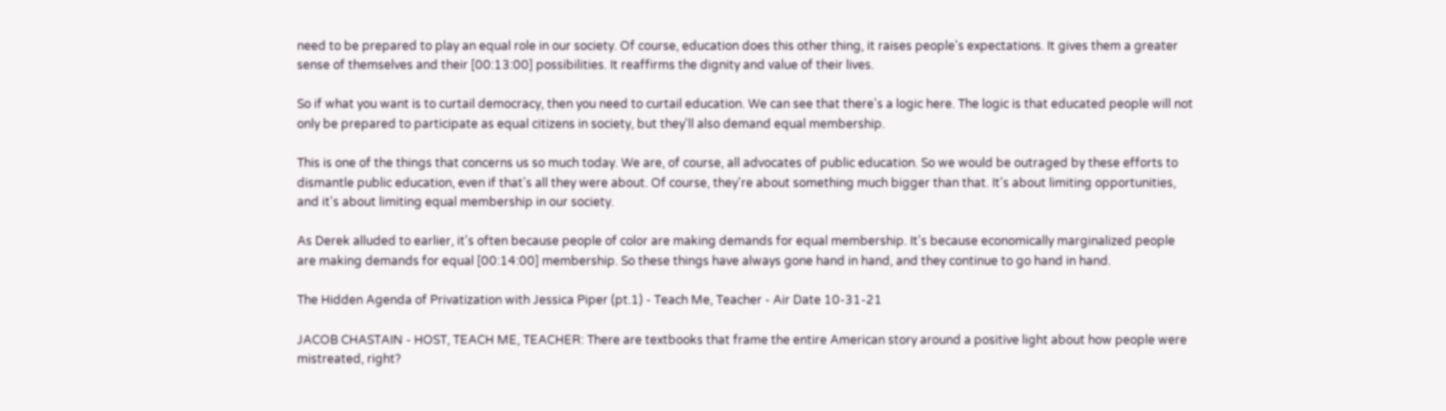need to be prepared to play an equal role in our society. Of course, education does this other thing, it raises people's expectations. It gives them a greater sense of themselves and their [00:13:00] possibilities. It reaffirms the dignity and value of their lives.

So if what you want is to curtail democracy, then you need to curtail education. We can see that there's a logic here. The logic is that educated people will not only be prepared to participate as equal citizens in society, but they'll also demand equal membership.

This is one of the things that concerns us so much today. We are, of course, all advocates of public education. So we would be outraged by these efforts to dismantle public education, even if that's all they were about. Of course, they're about something much bigger than that. It's about limiting opportunities, and it's about limiting equal membership in our society.

As Derek alluded to earlier, it's often because people of color are making demands for equal membership. It's because economically marginalized people are making demands for equal [00:14:00] membership. So these things have always gone hand in hand, and they continue to go hand in hand.

The Hidden Agenda of Privatization with Jessica Piper (pt.1) - Teach Me, Teacher - Air Date 10-31-21

JACOB CHASTAIN - HOST, TEACH ME, TEACHER: There are textbooks that frame the entire American story around a positive light about how people were mistreated, right?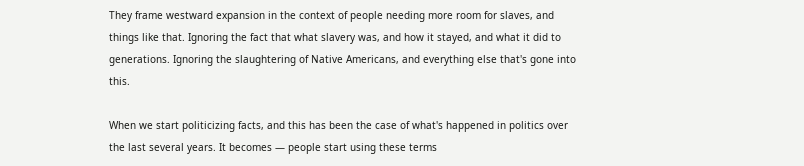They frame westward expansion in the context of people needing more room for slaves, and things like that. Ignoring the fact that what slavery was, and how it stayed, and what it did to generations. Ignoring the slaughtering of Native Americans, and everything else that's gone into this.

When we start politicizing facts, and this has been the case of what's happened in politics over the last several years. It becomes — people start using these terms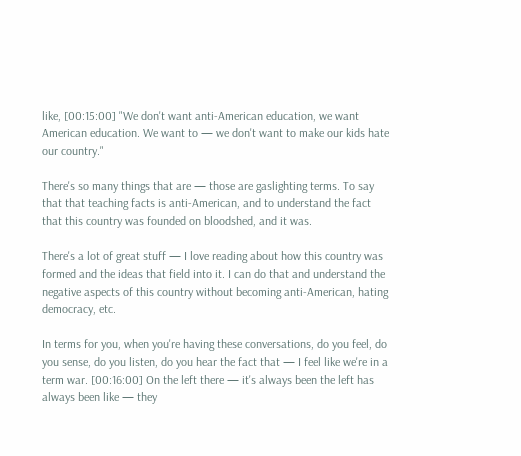like, [00:15:00] "We don't want anti-American education, we want American education. We want to — we don't want to make our kids hate our country."

There's so many things that are — those are gaslighting terms. To say that that teaching facts is anti-American, and to understand the fact that this country was founded on bloodshed, and it was.

There's a lot of great stuff — I love reading about how this country was formed and the ideas that field into it. I can do that and understand the negative aspects of this country without becoming anti-American, hating democracy, etc.

In terms for you, when you're having these conversations, do you feel, do you sense, do you listen, do you hear the fact that — I feel like we're in a term war. [00:16:00] On the left there — it's always been the left has always been like — they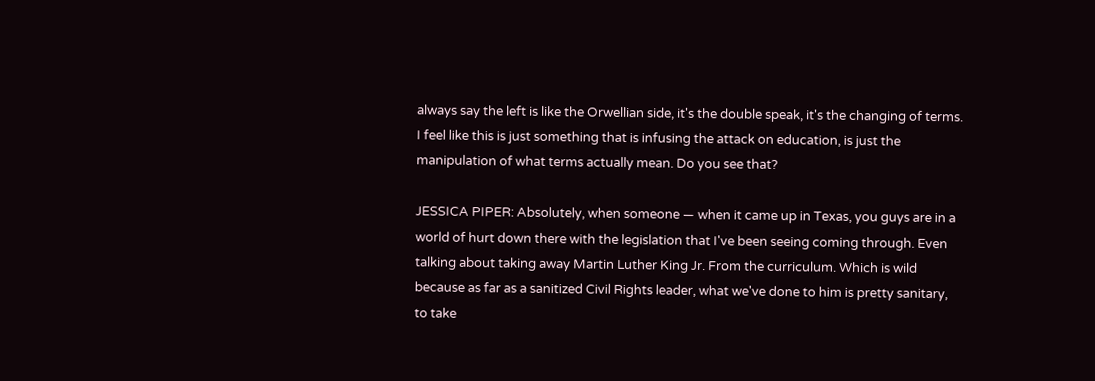always say the left is like the Orwellian side, it's the double speak, it's the changing of terms. I feel like this is just something that is infusing the attack on education, is just the manipulation of what terms actually mean. Do you see that?

JESSICA PIPER: Absolutely, when someone — when it came up in Texas, you guys are in a world of hurt down there with the legislation that I've been seeing coming through. Even talking about taking away Martin Luther King Jr. From the curriculum. Which is wild because as far as a sanitized Civil Rights leader, what we've done to him is pretty sanitary, to take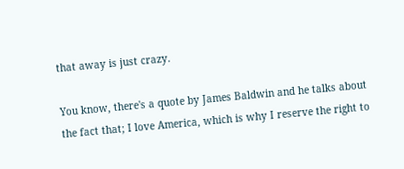that away is just crazy.

You know, there's a quote by James Baldwin and he talks about the fact that; I love America, which is why I reserve the right to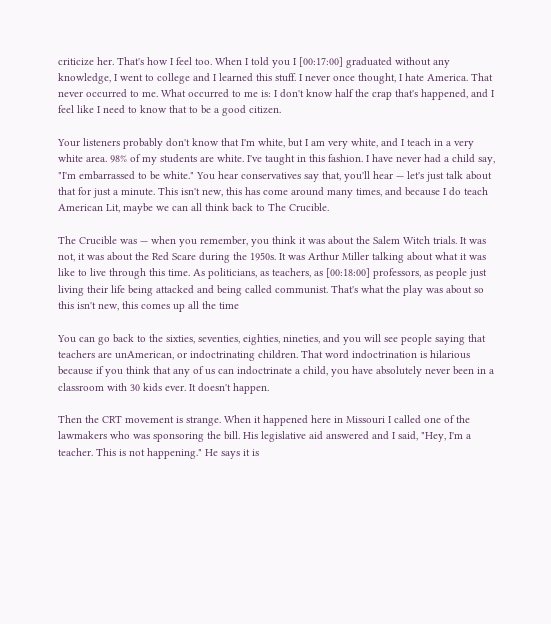criticize her. That's how I feel too. When I told you I [00:17:00] graduated without any knowledge, I went to college and I learned this stuff. I never once thought, I hate America. That never occurred to me. What occurred to me is: I don't know half the crap that's happened, and I feel like I need to know that to be a good citizen.

Your listeners probably don't know that I'm white, but I am very white, and I teach in a very white area. 98% of my students are white. I've taught in this fashion. I have never had a child say, "I'm embarrassed to be white." You hear conservatives say that, you'll hear — let's just talk about that for just a minute. This isn't new, this has come around many times, and because I do teach American Lit, maybe we can all think back to The Crucible.

The Crucible was — when you remember, you think it was about the Salem Witch trials. It was not, it was about the Red Scare during the 1950s. It was Arthur Miller talking about what it was like to live through this time. As politicians, as teachers, as [00:18:00] professors, as people just living their life being attacked and being called communist. That's what the play was about so this isn't new, this comes up all the time

You can go back to the sixties, seventies, eighties, nineties, and you will see people saying that teachers are unAmerican, or indoctrinating children. That word indoctrination is hilarious because if you think that any of us can indoctrinate a child, you have absolutely never been in a classroom with 30 kids ever. It doesn't happen.

Then the CRT movement is strange. When it happened here in Missouri I called one of the lawmakers who was sponsoring the bill. His legislative aid answered and I said, "Hey, I'm a teacher. This is not happening." He says it is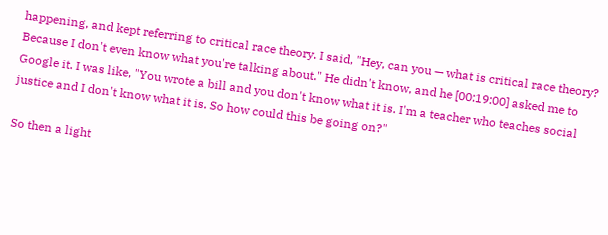happening, and kept referring to critical race theory. I said, "Hey, can you — what is critical race theory? Because I don't even know what you're talking about." He didn't know, and he [00:19:00] asked me to Google it. I was like, "You wrote a bill and you don't know what it is. I'm a teacher who teaches social justice and I don't know what it is. So how could this be going on?"

So then a light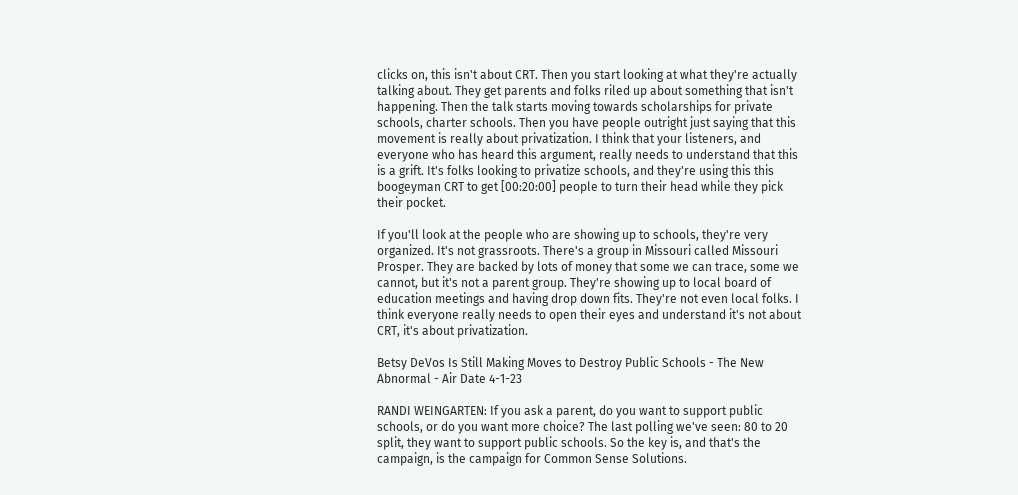clicks on, this isn't about CRT. Then you start looking at what they're actually talking about. They get parents and folks riled up about something that isn't happening. Then the talk starts moving towards scholarships for private schools, charter schools. Then you have people outright just saying that this movement is really about privatization. I think that your listeners, and everyone who has heard this argument, really needs to understand that this is a grift. It's folks looking to privatize schools, and they're using this this boogeyman CRT to get [00:20:00] people to turn their head while they pick their pocket.

If you'll look at the people who are showing up to schools, they're very organized. It's not grassroots. There's a group in Missouri called Missouri Prosper. They are backed by lots of money that some we can trace, some we cannot, but it's not a parent group. They're showing up to local board of education meetings and having drop down fits. They're not even local folks. I think everyone really needs to open their eyes and understand it's not about CRT, it's about privatization.

Betsy DeVos Is Still Making Moves to Destroy Public Schools - The New Abnormal - Air Date 4-1-23

RANDI WEINGARTEN: If you ask a parent, do you want to support public schools, or do you want more choice? The last polling we've seen: 80 to 20 split, they want to support public schools. So the key is, and that's the campaign, is the campaign for Common Sense Solutions.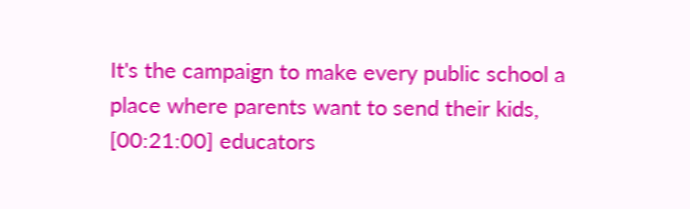It's the campaign to make every public school a place where parents want to send their kids, [00:21:00] educators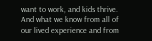want to work, and kids thrive. And what we know from all of our lived experience and from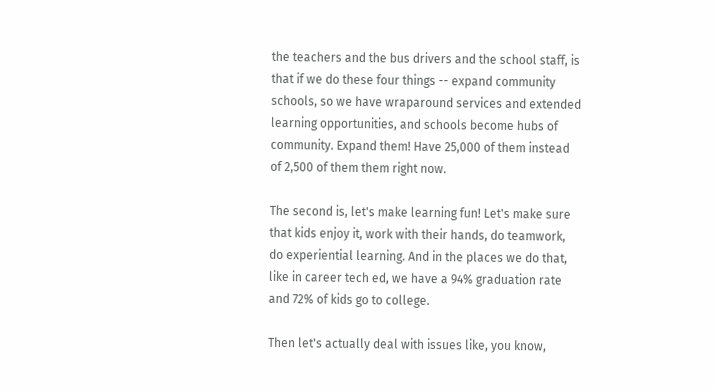the teachers and the bus drivers and the school staff, is that if we do these four things -- expand community schools, so we have wraparound services and extended learning opportunities, and schools become hubs of community. Expand them! Have 25,000 of them instead of 2,500 of them them right now.

The second is, let's make learning fun! Let's make sure that kids enjoy it, work with their hands, do teamwork, do experiential learning. And in the places we do that, like in career tech ed, we have a 94% graduation rate and 72% of kids go to college.

Then let's actually deal with issues like, you know,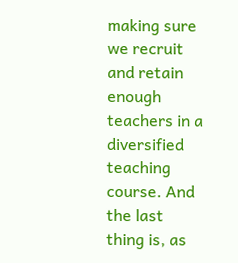making sure we recruit and retain enough teachers in a diversified teaching course. And the last thing is, as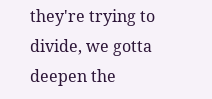they're trying to divide, we gotta deepen the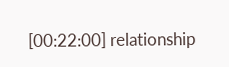[00:22:00] relationship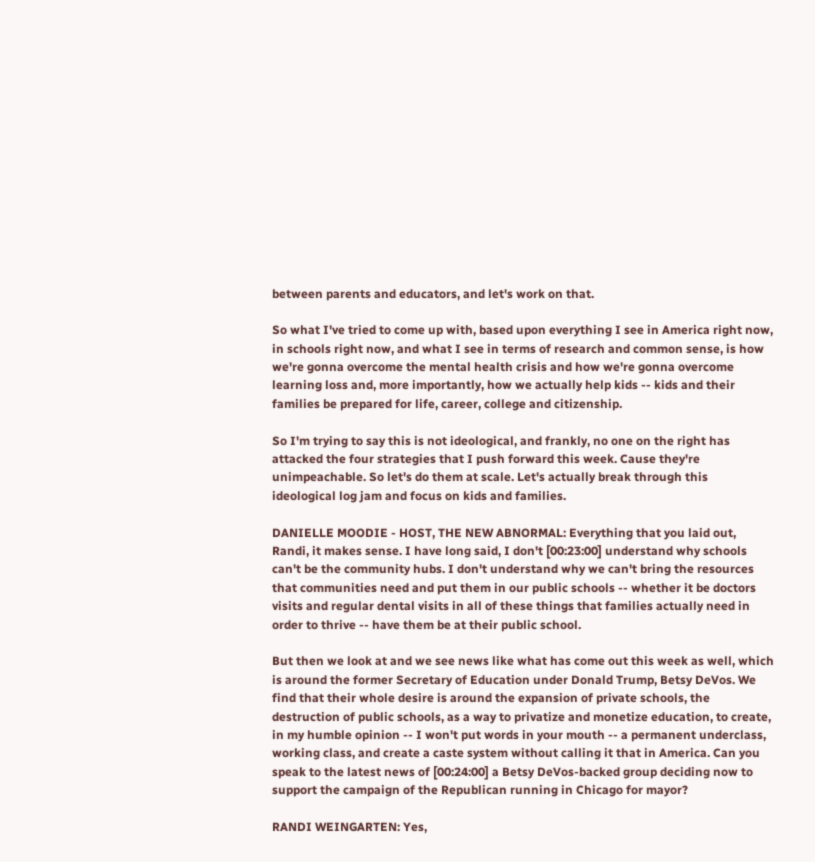between parents and educators, and let's work on that.

So what I've tried to come up with, based upon everything I see in America right now, in schools right now, and what I see in terms of research and common sense, is how we're gonna overcome the mental health crisis and how we're gonna overcome learning loss and, more importantly, how we actually help kids -- kids and their families be prepared for life, career, college and citizenship.

So I'm trying to say this is not ideological, and frankly, no one on the right has attacked the four strategies that I push forward this week. Cause they're unimpeachable. So let's do them at scale. Let's actually break through this ideological log jam and focus on kids and families.

DANIELLE MOODIE - HOST, THE NEW ABNORMAL: Everything that you laid out, Randi, it makes sense. I have long said, I don't [00:23:00] understand why schools can't be the community hubs. I don't understand why we can't bring the resources that communities need and put them in our public schools -- whether it be doctors visits and regular dental visits in all of these things that families actually need in order to thrive -- have them be at their public school.

But then we look at and we see news like what has come out this week as well, which is around the former Secretary of Education under Donald Trump, Betsy DeVos. We find that their whole desire is around the expansion of private schools, the destruction of public schools, as a way to privatize and monetize education, to create, in my humble opinion -- I won't put words in your mouth -- a permanent underclass, working class, and create a caste system without calling it that in America. Can you speak to the latest news of [00:24:00] a Betsy DeVos-backed group deciding now to support the campaign of the Republican running in Chicago for mayor?

RANDI WEINGARTEN: Yes,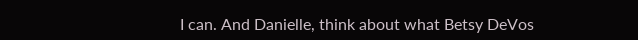I can. And Danielle, think about what Betsy DeVos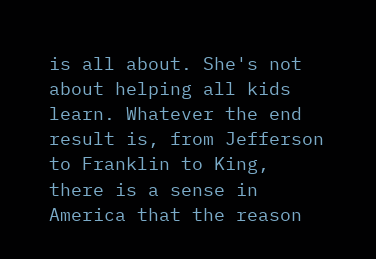is all about. She's not about helping all kids learn. Whatever the end result is, from Jefferson to Franklin to King, there is a sense in America that the reason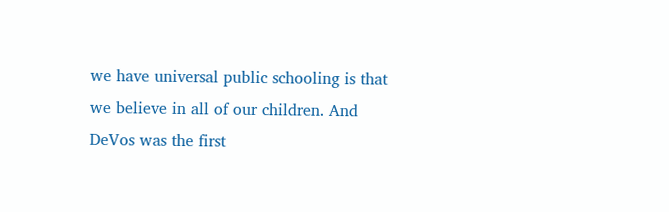we have universal public schooling is that we believe in all of our children. And DeVos was the first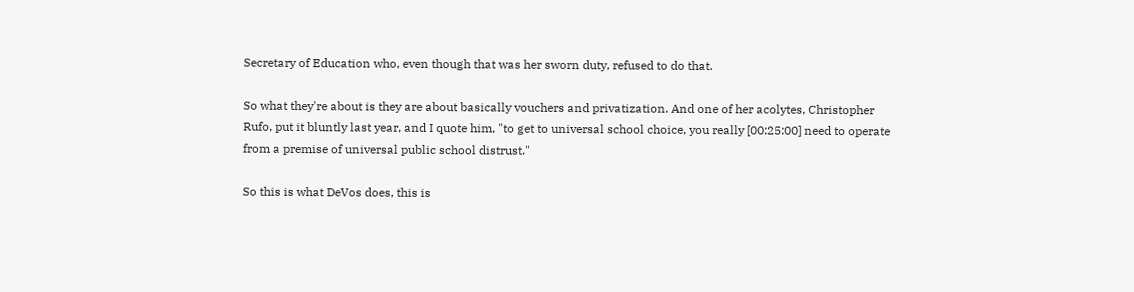Secretary of Education who, even though that was her sworn duty, refused to do that.

So what they're about is they are about basically vouchers and privatization. And one of her acolytes, Christopher Rufo, put it bluntly last year, and I quote him, "to get to universal school choice, you really [00:25:00] need to operate from a premise of universal public school distrust."

So this is what DeVos does, this is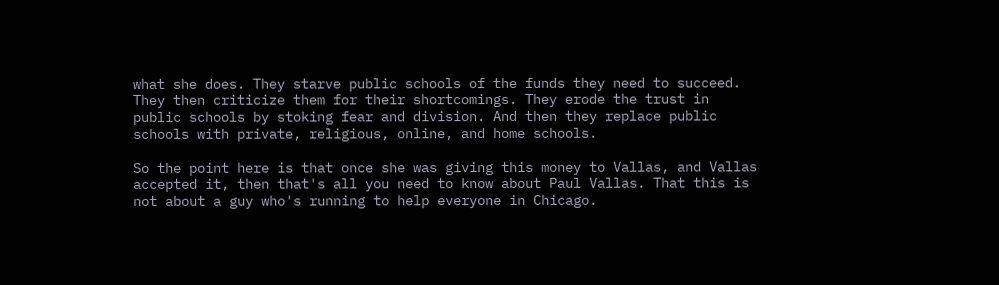what she does. They starve public schools of the funds they need to succeed. They then criticize them for their shortcomings. They erode the trust in public schools by stoking fear and division. And then they replace public schools with private, religious, online, and home schools.

So the point here is that once she was giving this money to Vallas, and Vallas accepted it, then that's all you need to know about Paul Vallas. That this is not about a guy who's running to help everyone in Chicago.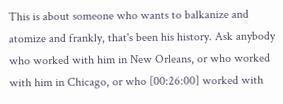This is about someone who wants to balkanize and atomize and frankly, that's been his history. Ask anybody who worked with him in New Orleans, or who worked with him in Chicago, or who [00:26:00] worked with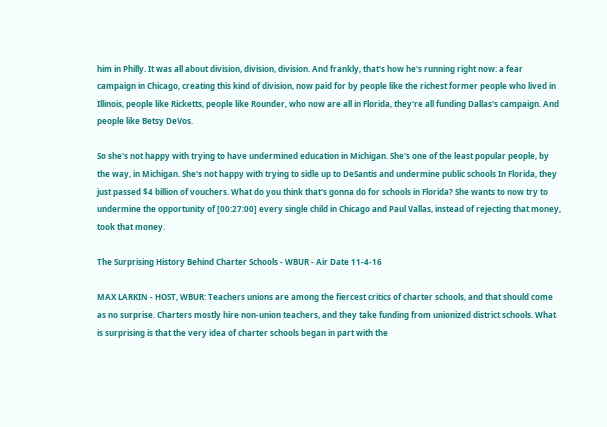him in Philly. It was all about division, division, division. And frankly, that's how he's running right now: a fear campaign in Chicago, creating this kind of division, now paid for by people like the richest former people who lived in Illinois, people like Ricketts, people like Rounder, who now are all in Florida, they're all funding Dallas's campaign. And people like Betsy DeVos.

So she's not happy with trying to have undermined education in Michigan. She's one of the least popular people, by the way, in Michigan. She's not happy with trying to sidle up to DeSantis and undermine public schools In Florida, they just passed $4 billion of vouchers. What do you think that's gonna do for schools in Florida? She wants to now try to undermine the opportunity of [00:27:00] every single child in Chicago and Paul Vallas, instead of rejecting that money, took that money.

The Surprising History Behind Charter Schools - WBUR - Air Date 11-4-16

MAX LARKIN - HOST, WBUR: Teachers unions are among the fiercest critics of charter schools, and that should come as no surprise. Charters mostly hire non-union teachers, and they take funding from unionized district schools. What is surprising is that the very idea of charter schools began in part with the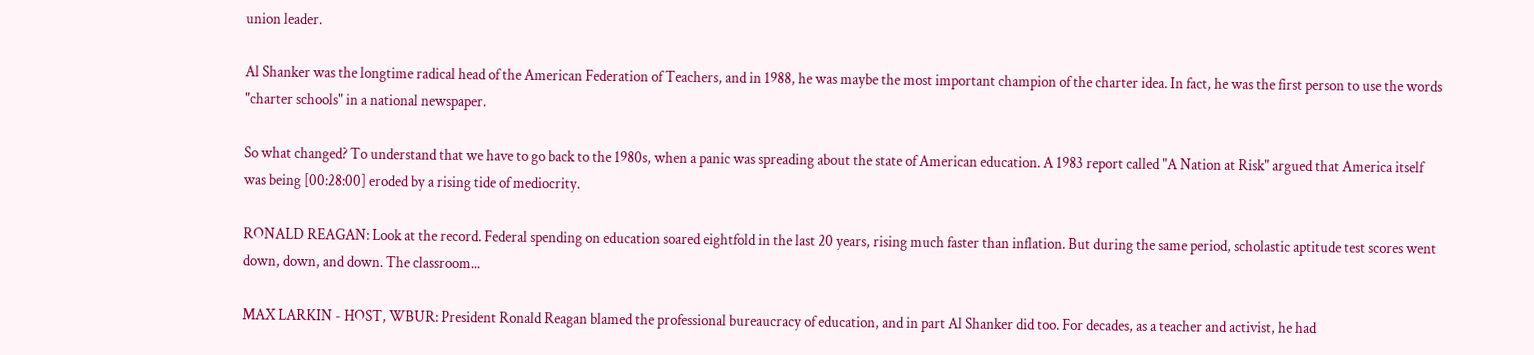union leader.

Al Shanker was the longtime radical head of the American Federation of Teachers, and in 1988, he was maybe the most important champion of the charter idea. In fact, he was the first person to use the words "charter schools" in a national newspaper.

So what changed? To understand that we have to go back to the 1980s, when a panic was spreading about the state of American education. A 1983 report called "A Nation at Risk" argued that America itself was being [00:28:00] eroded by a rising tide of mediocrity.

RONALD REAGAN: Look at the record. Federal spending on education soared eightfold in the last 20 years, rising much faster than inflation. But during the same period, scholastic aptitude test scores went down, down, and down. The classroom...

MAX LARKIN - HOST, WBUR: President Ronald Reagan blamed the professional bureaucracy of education, and in part Al Shanker did too. For decades, as a teacher and activist, he had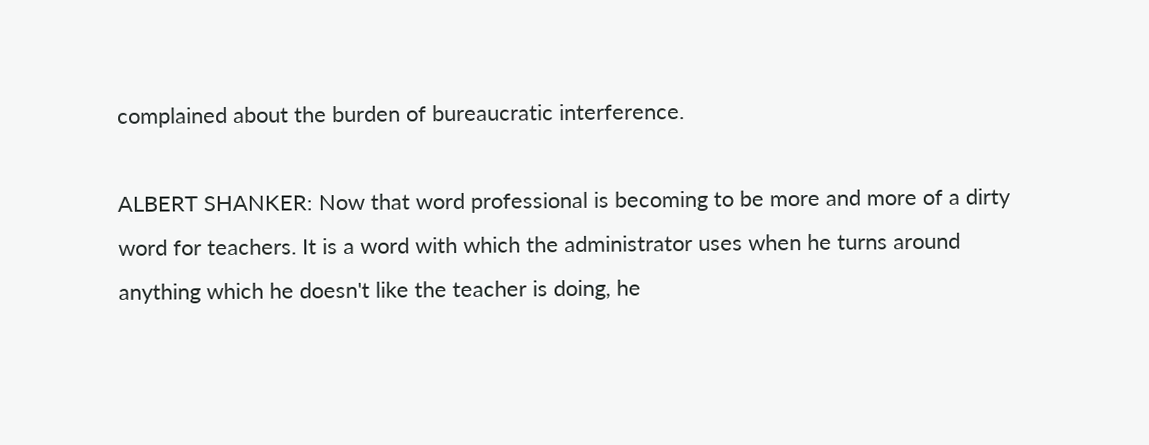complained about the burden of bureaucratic interference.

ALBERT SHANKER: Now that word professional is becoming to be more and more of a dirty word for teachers. It is a word with which the administrator uses when he turns around anything which he doesn't like the teacher is doing, he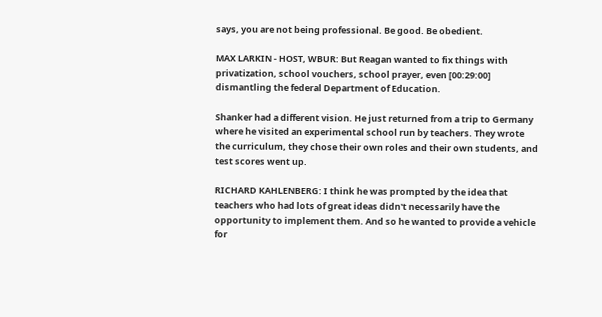says, you are not being professional. Be good. Be obedient.

MAX LARKIN - HOST, WBUR: But Reagan wanted to fix things with privatization, school vouchers, school prayer, even [00:29:00] dismantling the federal Department of Education.

Shanker had a different vision. He just returned from a trip to Germany where he visited an experimental school run by teachers. They wrote the curriculum, they chose their own roles and their own students, and test scores went up.

RICHARD KAHLENBERG: I think he was prompted by the idea that teachers who had lots of great ideas didn't necessarily have the opportunity to implement them. And so he wanted to provide a vehicle for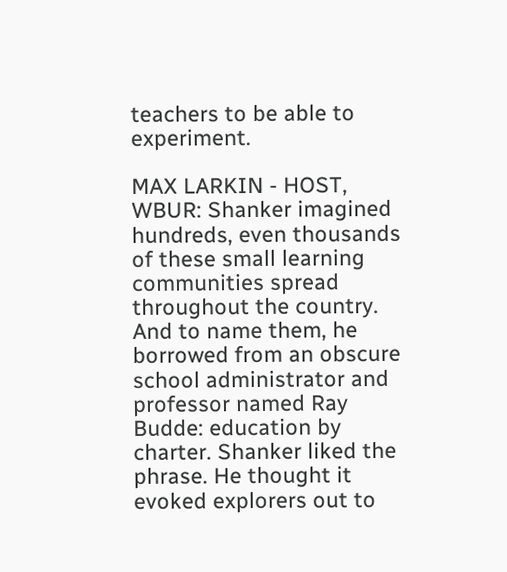teachers to be able to experiment.

MAX LARKIN - HOST, WBUR: Shanker imagined hundreds, even thousands of these small learning communities spread throughout the country. And to name them, he borrowed from an obscure school administrator and professor named Ray Budde: education by charter. Shanker liked the phrase. He thought it evoked explorers out to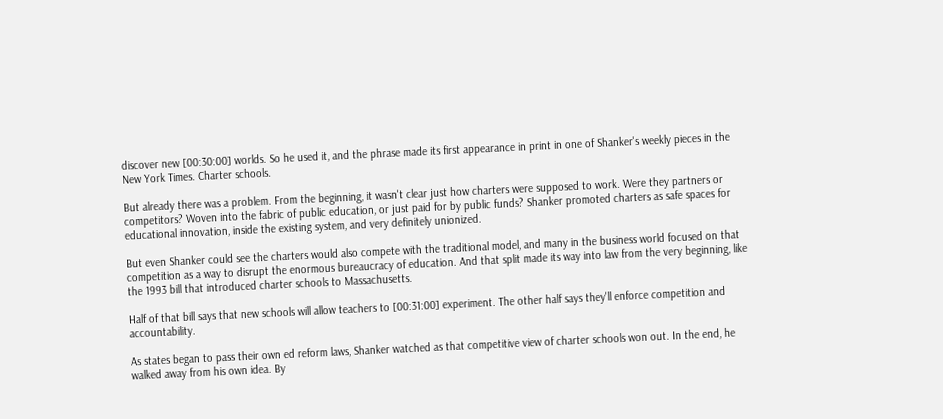discover new [00:30:00] worlds. So he used it, and the phrase made its first appearance in print in one of Shanker's weekly pieces in the New York Times. Charter schools.

But already there was a problem. From the beginning, it wasn't clear just how charters were supposed to work. Were they partners or competitors? Woven into the fabric of public education, or just paid for by public funds? Shanker promoted charters as safe spaces for educational innovation, inside the existing system, and very definitely unionized.

But even Shanker could see the charters would also compete with the traditional model, and many in the business world focused on that competition as a way to disrupt the enormous bureaucracy of education. And that split made its way into law from the very beginning, like the 1993 bill that introduced charter schools to Massachusetts.

Half of that bill says that new schools will allow teachers to [00:31:00] experiment. The other half says they'll enforce competition and accountability.

As states began to pass their own ed reform laws, Shanker watched as that competitive view of charter schools won out. In the end, he walked away from his own idea. By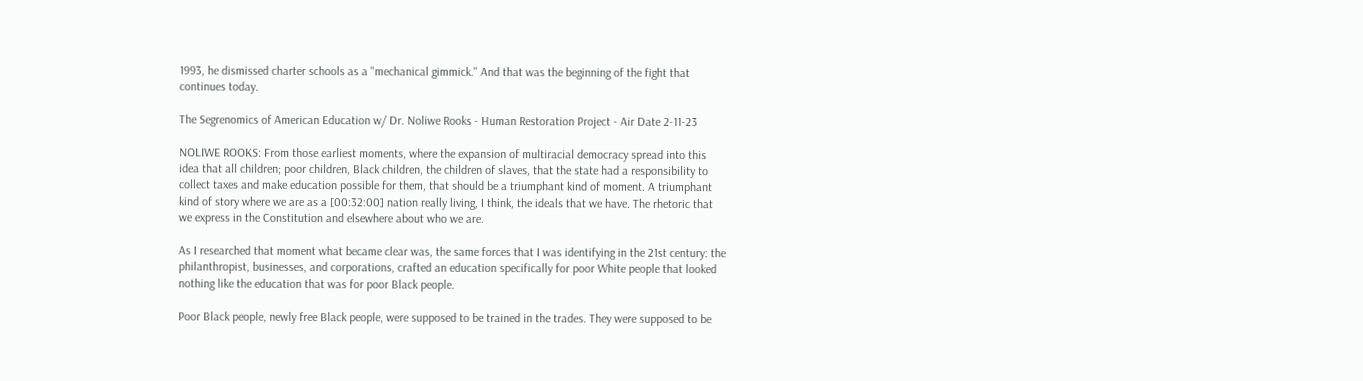1993, he dismissed charter schools as a "mechanical gimmick." And that was the beginning of the fight that continues today.

The Segrenomics of American Education w/ Dr. Noliwe Rooks - Human Restoration Project - Air Date 2-11-23

NOLIWE ROOKS: From those earliest moments, where the expansion of multiracial democracy spread into this idea that all children; poor children, Black children, the children of slaves, that the state had a responsibility to collect taxes and make education possible for them, that should be a triumphant kind of moment. A triumphant kind of story where we are as a [00:32:00] nation really living, I think, the ideals that we have. The rhetoric that we express in the Constitution and elsewhere about who we are.

As I researched that moment what became clear was, the same forces that I was identifying in the 21st century: the philanthropist, businesses, and corporations, crafted an education specifically for poor White people that looked nothing like the education that was for poor Black people.

Poor Black people, newly free Black people, were supposed to be trained in the trades. They were supposed to be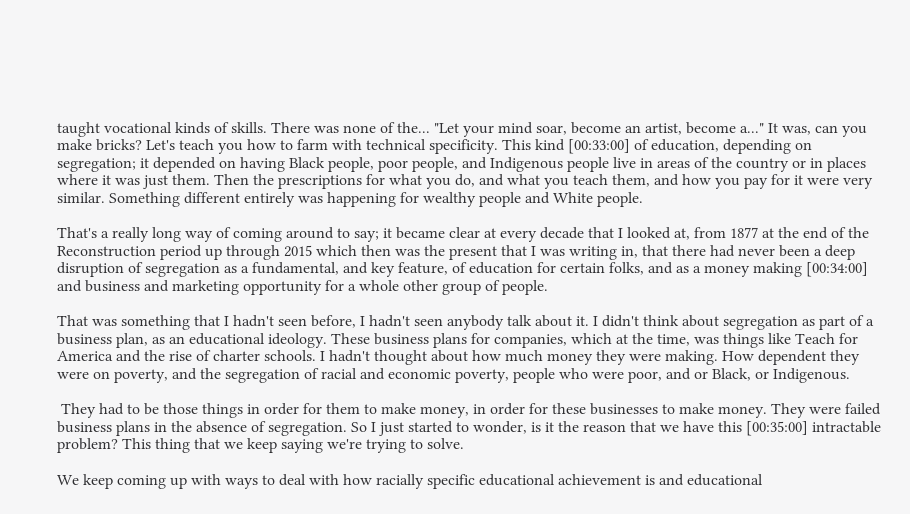taught vocational kinds of skills. There was none of the... "Let your mind soar, become an artist, become a..." It was, can you make bricks? Let's teach you how to farm with technical specificity. This kind [00:33:00] of education, depending on segregation; it depended on having Black people, poor people, and Indigenous people live in areas of the country or in places where it was just them. Then the prescriptions for what you do, and what you teach them, and how you pay for it were very similar. Something different entirely was happening for wealthy people and White people.

That's a really long way of coming around to say; it became clear at every decade that I looked at, from 1877 at the end of the Reconstruction period up through 2015 which then was the present that I was writing in, that there had never been a deep disruption of segregation as a fundamental, and key feature, of education for certain folks, and as a money making [00:34:00] and business and marketing opportunity for a whole other group of people.

That was something that I hadn't seen before, I hadn't seen anybody talk about it. I didn't think about segregation as part of a business plan, as an educational ideology. These business plans for companies, which at the time, was things like Teach for America and the rise of charter schools. I hadn't thought about how much money they were making. How dependent they were on poverty, and the segregation of racial and economic poverty, people who were poor, and or Black, or Indigenous.

 They had to be those things in order for them to make money, in order for these businesses to make money. They were failed business plans in the absence of segregation. So I just started to wonder, is it the reason that we have this [00:35:00] intractable problem? This thing that we keep saying we're trying to solve.

We keep coming up with ways to deal with how racially specific educational achievement is and educational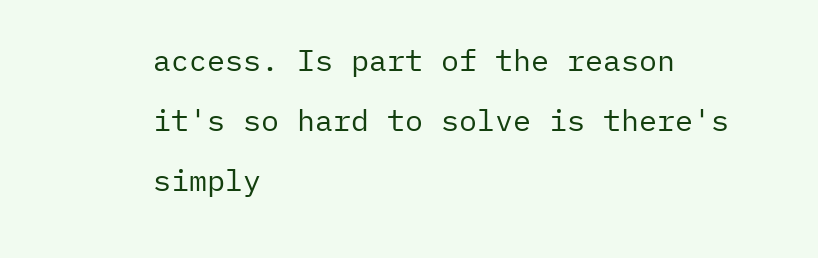access. Is part of the reason it's so hard to solve is there's simply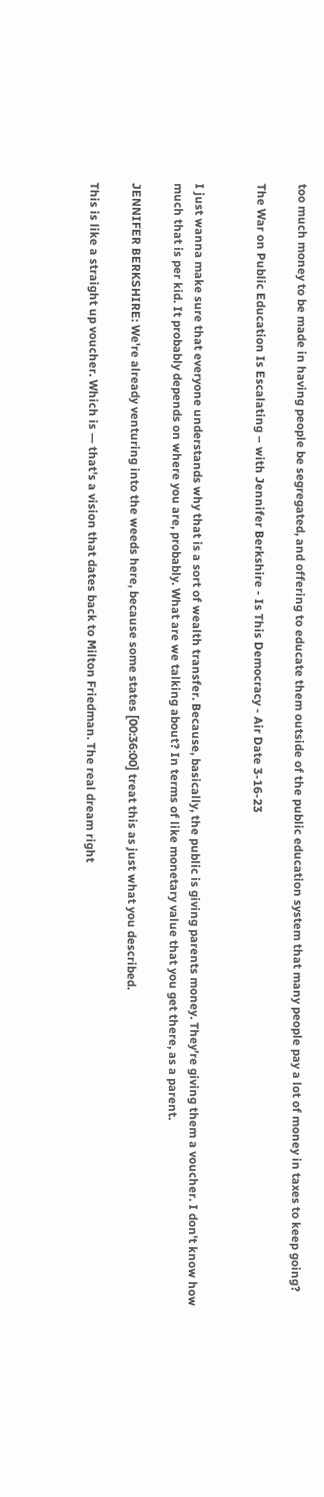too much money to be made in having people be segregated, and offering to educate them outside of the public education system that many people pay a lot of money in taxes to keep going?

The War on Public Education Is Escalating – with Jennifer Berkshire - Is This Democracy - Air Date 3-16-23


I just wanna make sure that everyone understands why that is a sort of wealth transfer. Because, basically, the public is giving parents money. They're giving them a voucher. I don't know how much that is per kid. It probably depends on where you are, probably. What are we talking about? In terms of like monetary value that you get there, as a parent.

JENNIFER BERKSHIRE: We're already venturing into the weeds here, because some states [00:36:00] treat this as just what you described.

This is like a straight up voucher. Which is — that's a vision that dates back to Milton Friedman. The real dream right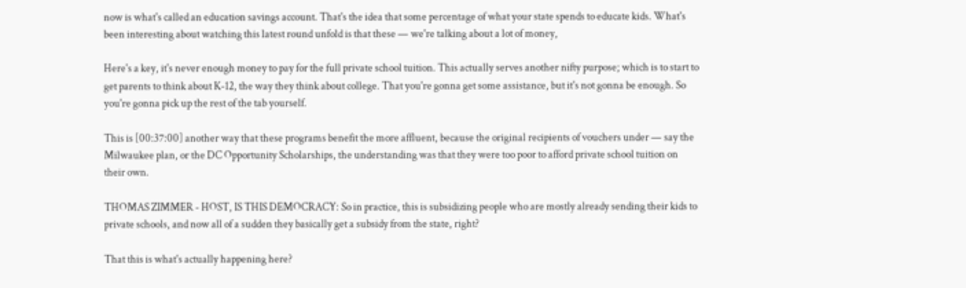now is what's called an education savings account. That's the idea that some percentage of what your state spends to educate kids. What's been interesting about watching this latest round unfold is that these — we're talking about a lot of money,

Here's a key, it's never enough money to pay for the full private school tuition. This actually serves another nifty purpose; which is to start to get parents to think about K-12, the way they think about college. That you're gonna get some assistance, but it's not gonna be enough. So you're gonna pick up the rest of the tab yourself.

This is [00:37:00] another way that these programs benefit the more affluent, because the original recipients of vouchers under — say the Milwaukee plan, or the DC Opportunity Scholarships, the understanding was that they were too poor to afford private school tuition on their own.

THOMAS ZIMMER - HOST, IS THIS DEMOCRACY: So in practice, this is subsidizing people who are mostly already sending their kids to private schools, and now all of a sudden they basically get a subsidy from the state, right?

That this is what's actually happening here?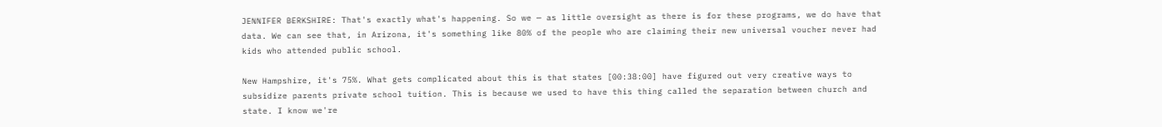JENNIFER BERKSHIRE: That's exactly what's happening. So we — as little oversight as there is for these programs, we do have that data. We can see that, in Arizona, it's something like 80% of the people who are claiming their new universal voucher never had kids who attended public school.

New Hampshire, it's 75%. What gets complicated about this is that states [00:38:00] have figured out very creative ways to subsidize parents private school tuition. This is because we used to have this thing called the separation between church and state. I know we're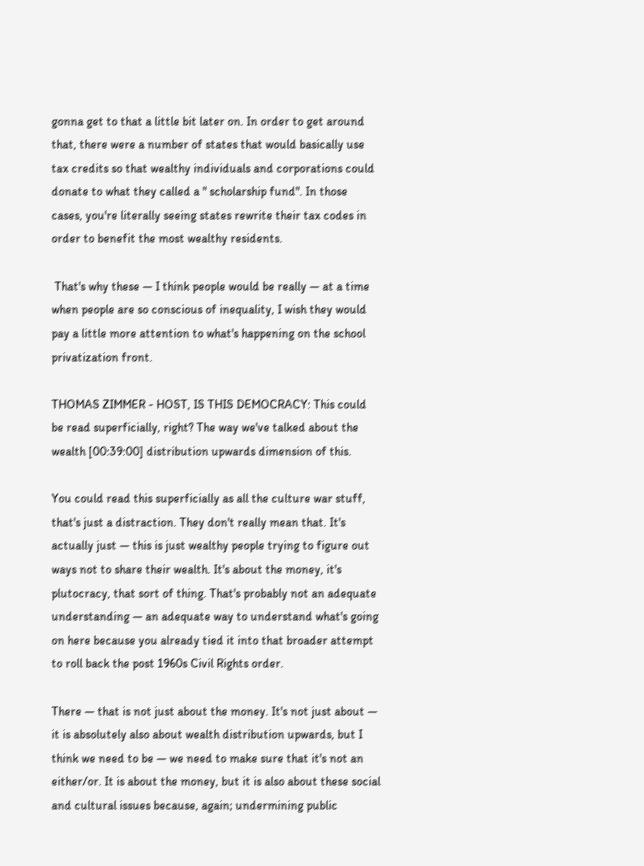gonna get to that a little bit later on. In order to get around that, there were a number of states that would basically use tax credits so that wealthy individuals and corporations could donate to what they called a " scholarship fund". In those cases, you're literally seeing states rewrite their tax codes in order to benefit the most wealthy residents.

 That's why these — I think people would be really — at a time when people are so conscious of inequality, I wish they would pay a little more attention to what's happening on the school privatization front.

THOMAS ZIMMER - HOST, IS THIS DEMOCRACY: This could be read superficially, right? The way we've talked about the wealth [00:39:00] distribution upwards dimension of this.

You could read this superficially as all the culture war stuff, that's just a distraction. They don't really mean that. It's actually just — this is just wealthy people trying to figure out ways not to share their wealth. It's about the money, it's plutocracy, that sort of thing. That's probably not an adequate understanding — an adequate way to understand what's going on here because you already tied it into that broader attempt to roll back the post 1960s Civil Rights order.

There — that is not just about the money. It's not just about — it is absolutely also about wealth distribution upwards, but I think we need to be — we need to make sure that it's not an either/or. It is about the money, but it is also about these social and cultural issues because, again; undermining public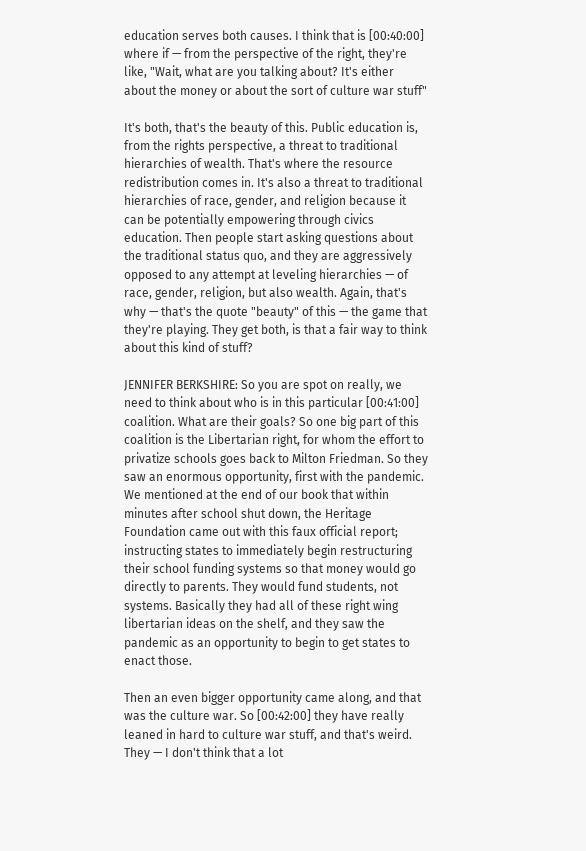education serves both causes. I think that is [00:40:00] where if — from the perspective of the right, they're like, "Wait, what are you talking about? It's either about the money or about the sort of culture war stuff"

It's both, that's the beauty of this. Public education is, from the rights perspective, a threat to traditional hierarchies of wealth. That's where the resource redistribution comes in. It's also a threat to traditional hierarchies of race, gender, and religion because it can be potentially empowering through civics education. Then people start asking questions about the traditional status quo, and they are aggressively opposed to any attempt at leveling hierarchies — of race, gender, religion, but also wealth. Again, that's why — that's the quote "beauty" of this — the game that they're playing. They get both, is that a fair way to think about this kind of stuff?

JENNIFER BERKSHIRE: So you are spot on really, we need to think about who is in this particular [00:41:00] coalition. What are their goals? So one big part of this coalition is the Libertarian right, for whom the effort to privatize schools goes back to Milton Friedman. So they saw an enormous opportunity, first with the pandemic. We mentioned at the end of our book that within minutes after school shut down, the Heritage Foundation came out with this faux official report; instructing states to immediately begin restructuring their school funding systems so that money would go directly to parents. They would fund students, not systems. Basically they had all of these right wing libertarian ideas on the shelf, and they saw the pandemic as an opportunity to begin to get states to enact those.

Then an even bigger opportunity came along, and that was the culture war. So [00:42:00] they have really leaned in hard to culture war stuff, and that's weird. They — I don't think that a lot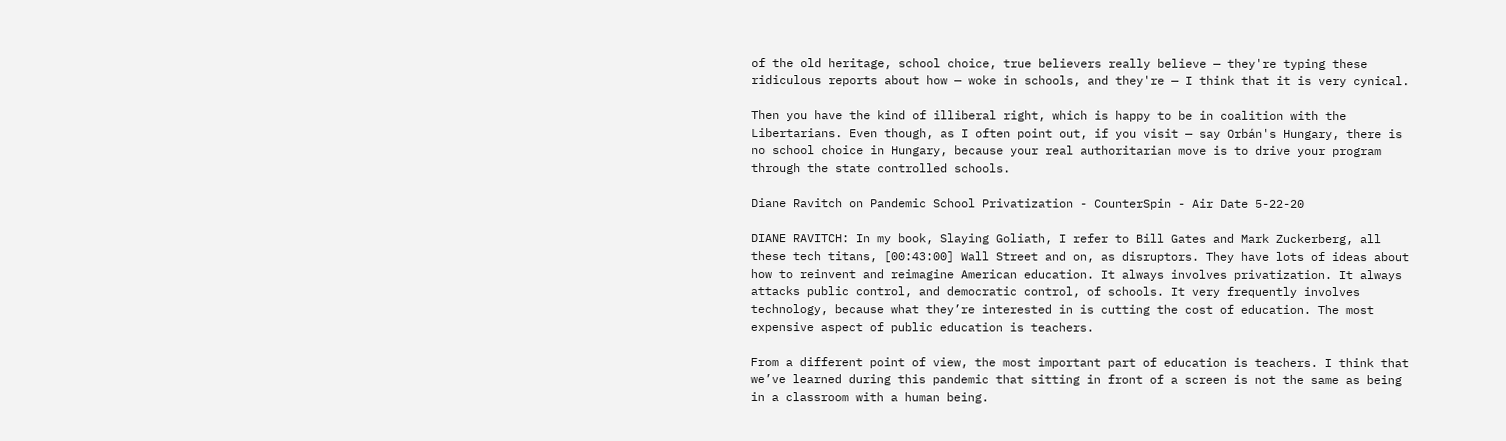of the old heritage, school choice, true believers really believe — they're typing these ridiculous reports about how — woke in schools, and they're — I think that it is very cynical.

Then you have the kind of illiberal right, which is happy to be in coalition with the Libertarians. Even though, as I often point out, if you visit — say Orbán's Hungary, there is no school choice in Hungary, because your real authoritarian move is to drive your program through the state controlled schools.

Diane Ravitch on Pandemic School Privatization - CounterSpin - Air Date 5-22-20

DIANE RAVITCH: In my book, Slaying Goliath, I refer to Bill Gates and Mark Zuckerberg, all these tech titans, [00:43:00] Wall Street and on, as disruptors. They have lots of ideas about how to reinvent and reimagine American education. It always involves privatization. It always attacks public control, and democratic control, of schools. It very frequently involves technology, because what they’re interested in is cutting the cost of education. The most expensive aspect of public education is teachers.

From a different point of view, the most important part of education is teachers. I think that we’ve learned during this pandemic that sitting in front of a screen is not the same as being in a classroom with a human being.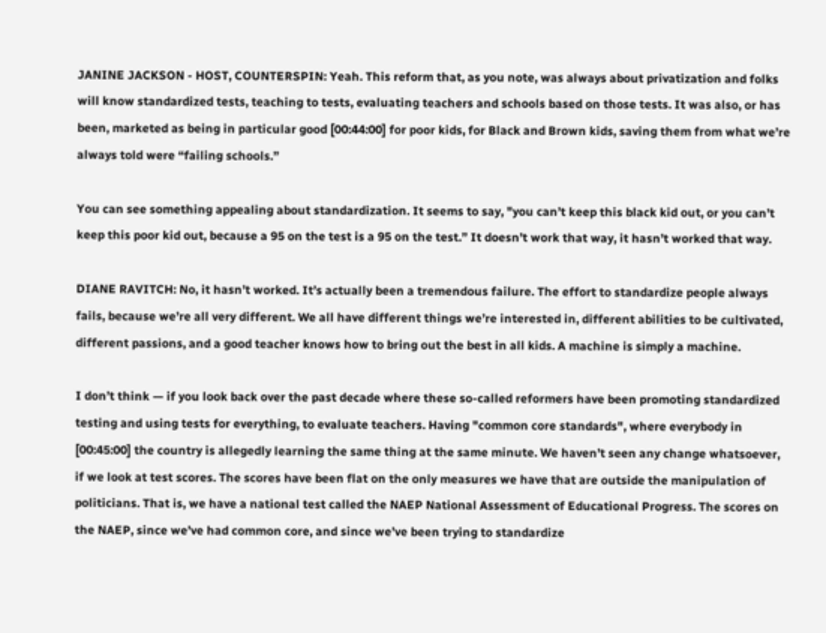JANINE JACKSON - HOST, COUNTERSPIN: Yeah. This reform that, as you note, was always about privatization and folks will know standardized tests, teaching to tests, evaluating teachers and schools based on those tests. It was also, or has been, marketed as being in particular good [00:44:00] for poor kids, for Black and Brown kids, saving them from what we’re always told were “failing schools.”

You can see something appealing about standardization. It seems to say, "you can’t keep this black kid out, or you can’t keep this poor kid out, because a 95 on the test is a 95 on the test.” It doesn’t work that way, it hasn’t worked that way.

DIANE RAVITCH: No, it hasn’t worked. It’s actually been a tremendous failure. The effort to standardize people always fails, because we’re all very different. We all have different things we’re interested in, different abilities to be cultivated, different passions, and a good teacher knows how to bring out the best in all kids. A machine is simply a machine.

I don’t think — if you look back over the past decade where these so-called reformers have been promoting standardized testing and using tests for everything, to evaluate teachers. Having "common core standards", where everybody in [00:45:00] the country is allegedly learning the same thing at the same minute. We haven’t seen any change whatsoever, if we look at test scores. The scores have been flat on the only measures we have that are outside the manipulation of politicians. That is, we have a national test called the NAEP National Assessment of Educational Progress. The scores on the NAEP, since we’ve had common core, and since we’ve been trying to standardize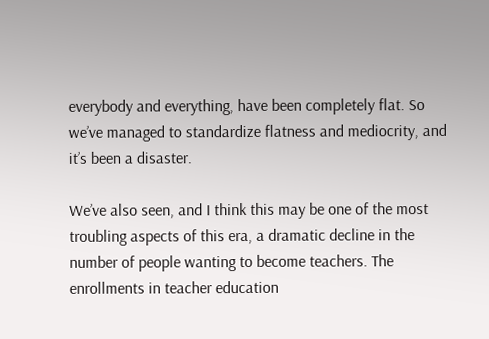everybody and everything, have been completely flat. So we’ve managed to standardize flatness and mediocrity, and it’s been a disaster.

We’ve also seen, and I think this may be one of the most troubling aspects of this era, a dramatic decline in the number of people wanting to become teachers. The enrollments in teacher education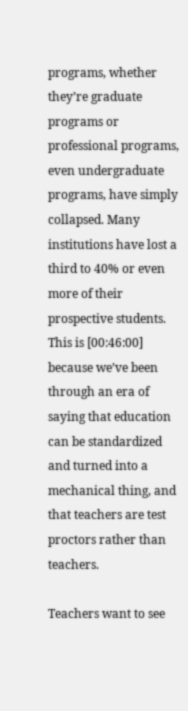programs, whether they’re graduate programs or professional programs, even undergraduate programs, have simply collapsed. Many institutions have lost a third to 40% or even more of their prospective students. This is [00:46:00] because we’ve been through an era of saying that education can be standardized and turned into a mechanical thing, and that teachers are test proctors rather than teachers.

Teachers want to see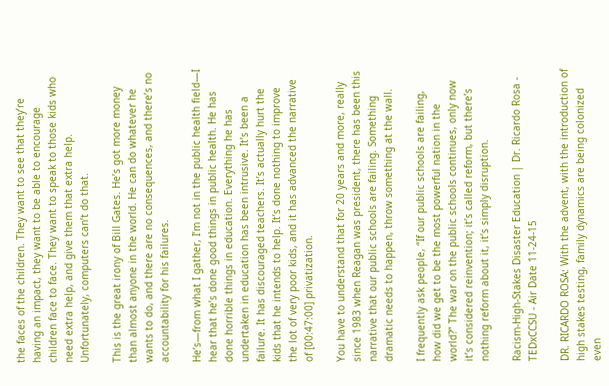the faces of the children. They want to see that they’re having an impact, they want to be able to encourage children face to face. They want to speak to those kids who need extra help, and give them that extra help. Unfortunately, computers can’t do that.

This is the great irony of Bill Gates. He’s got more money than almost anyone in the world. He can do whatever he wants to do, and there are no consequences, and there’s no accountability for his failures.

He’s—from what I gather, I’m not in the public health field—I hear that he’s done good things in public health. He has done horrible things in education. Everything he has undertaken in education has been intrusive. It’s been a failure. It has discouraged teachers. It’s actually hurt the kids that he intends to help. It’s done nothing to improve the lot of very poor kids, and it has advanced the narrative of [00:47:00] privatization.

You have to understand that for 20 years and more, really since 1983 when Reagan was president, there has been this narrative that our public schools are failing. Something dramatic needs to happen, throw something at the wall.

I frequently ask people, “If our public schools are failing, how did we get to be the most powerful nation in the world?” The war on the public schools continues, only now it’s considered reinvention; it’s called reform, but there’s nothing reform about it, it’s simply disruption.

Racism-High-Stakes Disaster Education | Dr. Ricardo Rosa - TEDxCCSU - Air Date 11-24-15

DR. RICARDO ROSA: With the advent, with the introduction of high stakes testing, family dynamics are being colonized even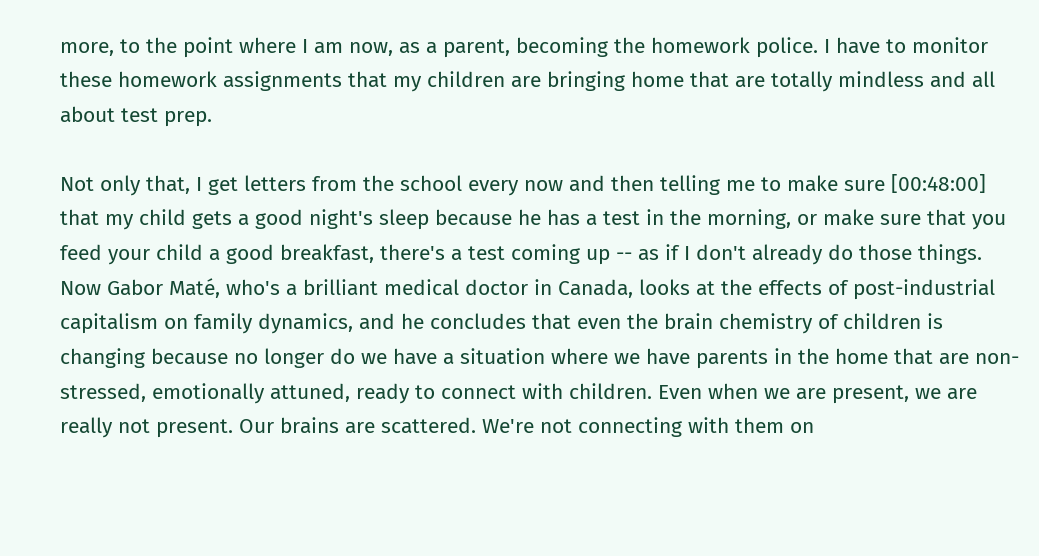more, to the point where I am now, as a parent, becoming the homework police. I have to monitor these homework assignments that my children are bringing home that are totally mindless and all about test prep.

Not only that, I get letters from the school every now and then telling me to make sure [00:48:00] that my child gets a good night's sleep because he has a test in the morning, or make sure that you feed your child a good breakfast, there's a test coming up -- as if I don't already do those things. Now Gabor Maté, who's a brilliant medical doctor in Canada, looks at the effects of post-industrial capitalism on family dynamics, and he concludes that even the brain chemistry of children is changing because no longer do we have a situation where we have parents in the home that are non-stressed, emotionally attuned, ready to connect with children. Even when we are present, we are really not present. Our brains are scattered. We're not connecting with them on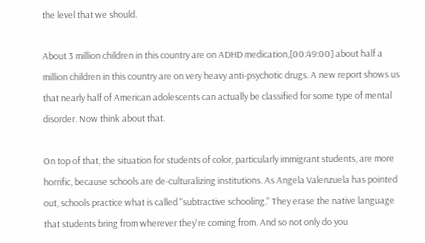the level that we should.

About 3 million children in this country are on ADHD medication,[00:49:00] about half a million children in this country are on very heavy anti-psychotic drugs. A new report shows us that nearly half of American adolescents can actually be classified for some type of mental disorder. Now think about that.

On top of that, the situation for students of color, particularly immigrant students, are more horrific, because schools are de-culturalizing institutions. As Angela Valenzuela has pointed out, schools practice what is called "subtractive schooling." They erase the native language that students bring from wherever they're coming from. And so not only do you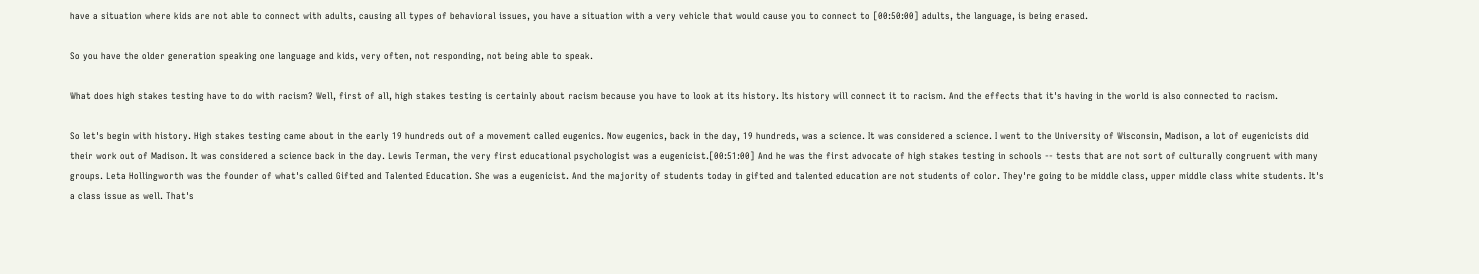have a situation where kids are not able to connect with adults, causing all types of behavioral issues, you have a situation with a very vehicle that would cause you to connect to [00:50:00] adults, the language, is being erased.

So you have the older generation speaking one language and kids, very often, not responding, not being able to speak.

What does high stakes testing have to do with racism? Well, first of all, high stakes testing is certainly about racism because you have to look at its history. Its history will connect it to racism. And the effects that it's having in the world is also connected to racism.

So let's begin with history. High stakes testing came about in the early 19 hundreds out of a movement called eugenics. Now eugenics, back in the day, 19 hundreds, was a science. It was considered a science. I went to the University of Wisconsin, Madison, a lot of eugenicists did their work out of Madison. It was considered a science back in the day. Lewis Terman, the very first educational psychologist was a eugenicist.[00:51:00] And he was the first advocate of high stakes testing in schools -- tests that are not sort of culturally congruent with many groups. Leta Hollingworth was the founder of what's called Gifted and Talented Education. She was a eugenicist. And the majority of students today in gifted and talented education are not students of color. They're going to be middle class, upper middle class white students. It's a class issue as well. That's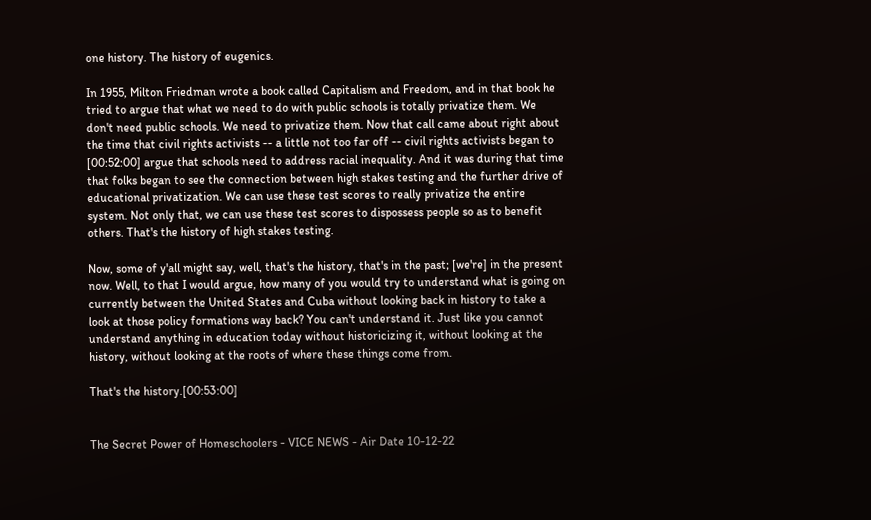one history. The history of eugenics.

In 1955, Milton Friedman wrote a book called Capitalism and Freedom, and in that book he tried to argue that what we need to do with public schools is totally privatize them. We don't need public schools. We need to privatize them. Now that call came about right about the time that civil rights activists -- a little not too far off -- civil rights activists began to [00:52:00] argue that schools need to address racial inequality. And it was during that time that folks began to see the connection between high stakes testing and the further drive of educational privatization. We can use these test scores to really privatize the entire system. Not only that, we can use these test scores to dispossess people so as to benefit others. That's the history of high stakes testing.

Now, some of y'all might say, well, that's the history, that's in the past; [we're] in the present now. Well, to that I would argue, how many of you would try to understand what is going on currently between the United States and Cuba without looking back in history to take a look at those policy formations way back? You can't understand it. Just like you cannot understand anything in education today without historicizing it, without looking at the history, without looking at the roots of where these things come from.

That's the history.[00:53:00]


The Secret Power of Homeschoolers - VICE NEWS - Air Date 10-12-22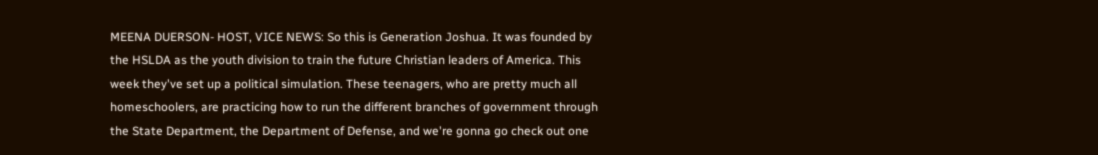MEENA DUERSON- HOST, VICE NEWS: So this is Generation Joshua. It was founded by the HSLDA as the youth division to train the future Christian leaders of America. This week they've set up a political simulation. These teenagers, who are pretty much all homeschoolers, are practicing how to run the different branches of government through the State Department, the Department of Defense, and we're gonna go check out one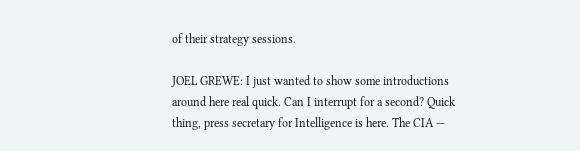of their strategy sessions.

JOEL GREWE: I just wanted to show some introductions around here real quick. Can I interrupt for a second? Quick thing, press secretary for Intelligence is here. The CIA —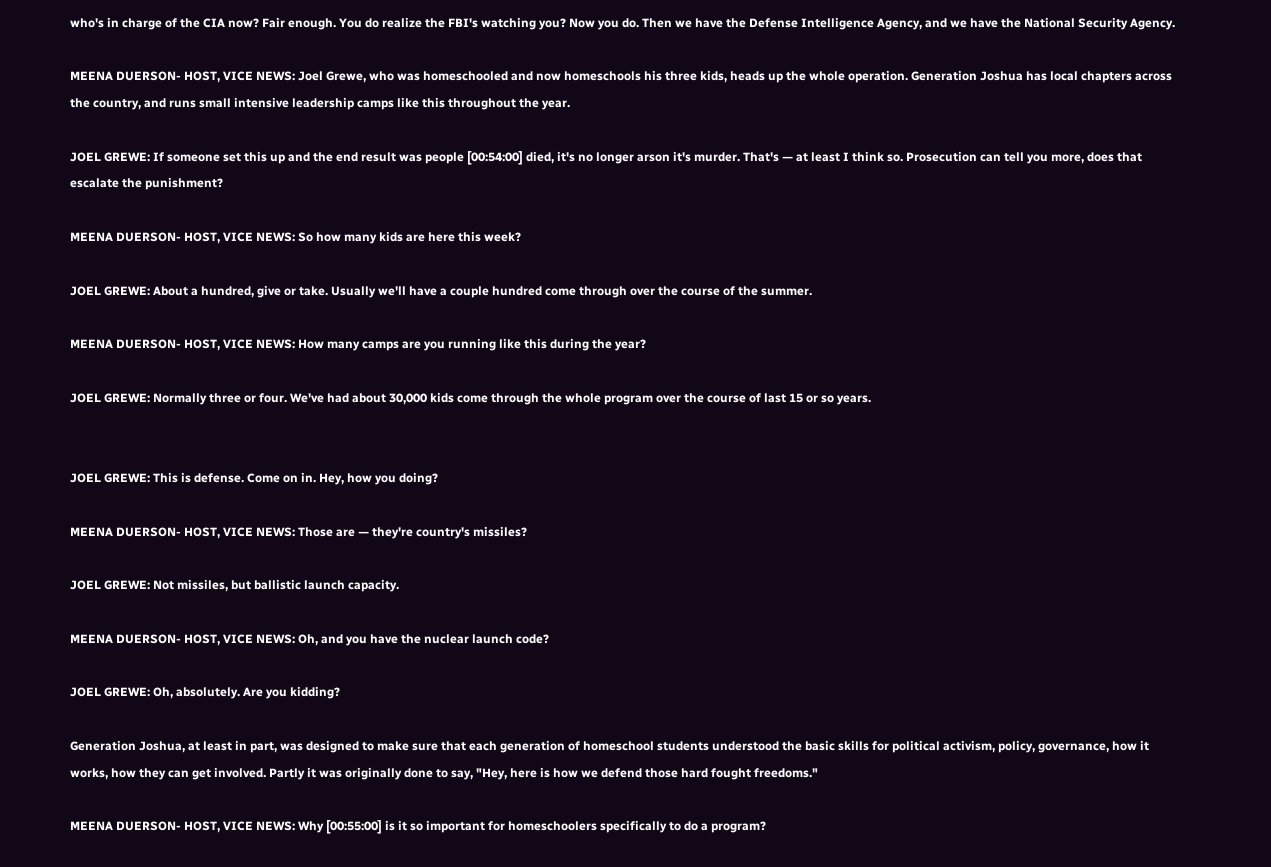who's in charge of the CIA now? Fair enough. You do realize the FBI's watching you? Now you do. Then we have the Defense Intelligence Agency, and we have the National Security Agency.

MEENA DUERSON- HOST, VICE NEWS: Joel Grewe, who was homeschooled and now homeschools his three kids, heads up the whole operation. Generation Joshua has local chapters across the country, and runs small intensive leadership camps like this throughout the year.

JOEL GREWE: If someone set this up and the end result was people [00:54:00] died, it's no longer arson it's murder. That's — at least I think so. Prosecution can tell you more, does that escalate the punishment?

MEENA DUERSON- HOST, VICE NEWS: So how many kids are here this week?

JOEL GREWE: About a hundred, give or take. Usually we'll have a couple hundred come through over the course of the summer.

MEENA DUERSON- HOST, VICE NEWS: How many camps are you running like this during the year?

JOEL GREWE: Normally three or four. We've had about 30,000 kids come through the whole program over the course of last 15 or so years.


JOEL GREWE: This is defense. Come on in. Hey, how you doing?

MEENA DUERSON- HOST, VICE NEWS: Those are — they're country's missiles?

JOEL GREWE: Not missiles, but ballistic launch capacity.

MEENA DUERSON- HOST, VICE NEWS: Oh, and you have the nuclear launch code?

JOEL GREWE: Oh, absolutely. Are you kidding?

Generation Joshua, at least in part, was designed to make sure that each generation of homeschool students understood the basic skills for political activism, policy, governance, how it works, how they can get involved. Partly it was originally done to say, "Hey, here is how we defend those hard fought freedoms."

MEENA DUERSON- HOST, VICE NEWS: Why [00:55:00] is it so important for homeschoolers specifically to do a program?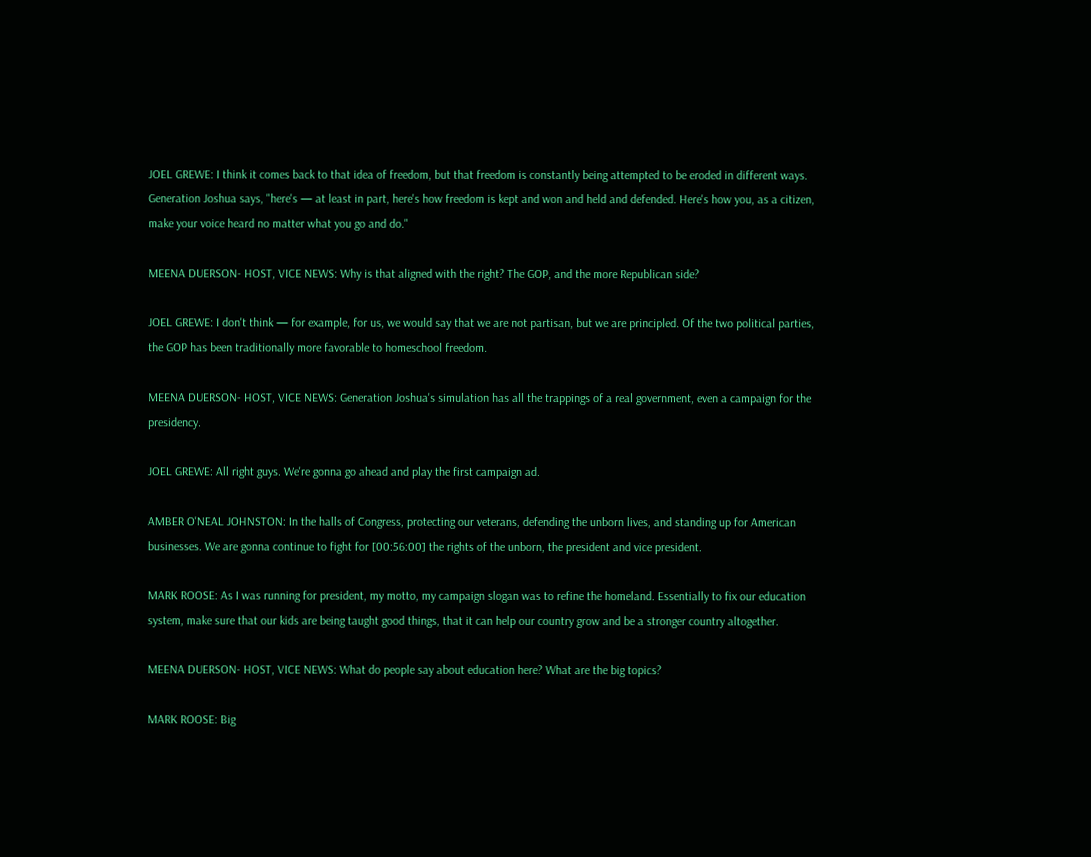JOEL GREWE: I think it comes back to that idea of freedom, but that freedom is constantly being attempted to be eroded in different ways. Generation Joshua says, "here's — at least in part, here's how freedom is kept and won and held and defended. Here's how you, as a citizen, make your voice heard no matter what you go and do."

MEENA DUERSON- HOST, VICE NEWS: Why is that aligned with the right? The GOP, and the more Republican side?

JOEL GREWE: I don't think — for example, for us, we would say that we are not partisan, but we are principled. Of the two political parties, the GOP has been traditionally more favorable to homeschool freedom.

MEENA DUERSON- HOST, VICE NEWS: Generation Joshua's simulation has all the trappings of a real government, even a campaign for the presidency.

JOEL GREWE: All right guys. We're gonna go ahead and play the first campaign ad.

AMBER O'NEAL JOHNSTON: In the halls of Congress, protecting our veterans, defending the unborn lives, and standing up for American businesses. We are gonna continue to fight for [00:56:00] the rights of the unborn, the president and vice president.

MARK ROOSE: As I was running for president, my motto, my campaign slogan was to refine the homeland. Essentially to fix our education system, make sure that our kids are being taught good things, that it can help our country grow and be a stronger country altogether.

MEENA DUERSON- HOST, VICE NEWS: What do people say about education here? What are the big topics?

MARK ROOSE: Big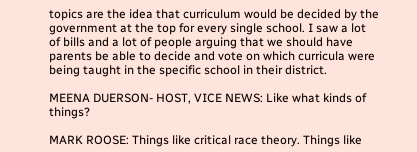topics are the idea that curriculum would be decided by the government at the top for every single school. I saw a lot of bills and a lot of people arguing that we should have parents be able to decide and vote on which curricula were being taught in the specific school in their district.

MEENA DUERSON- HOST, VICE NEWS: Like what kinds of things?

MARK ROOSE: Things like critical race theory. Things like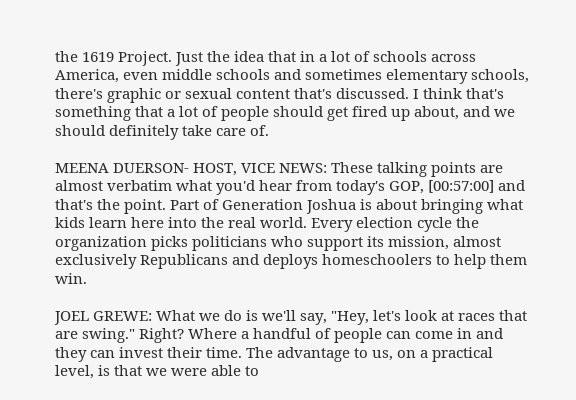the 1619 Project. Just the idea that in a lot of schools across America, even middle schools and sometimes elementary schools, there's graphic or sexual content that's discussed. I think that's something that a lot of people should get fired up about, and we should definitely take care of.

MEENA DUERSON- HOST, VICE NEWS: These talking points are almost verbatim what you'd hear from today's GOP, [00:57:00] and that's the point. Part of Generation Joshua is about bringing what kids learn here into the real world. Every election cycle the organization picks politicians who support its mission, almost exclusively Republicans and deploys homeschoolers to help them win.

JOEL GREWE: What we do is we'll say, "Hey, let's look at races that are swing." Right? Where a handful of people can come in and they can invest their time. The advantage to us, on a practical level, is that we were able to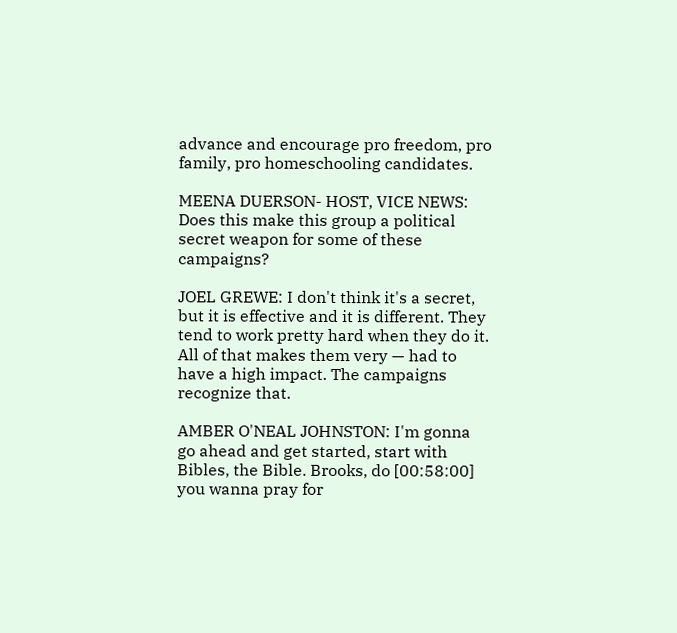advance and encourage pro freedom, pro family, pro homeschooling candidates.

MEENA DUERSON- HOST, VICE NEWS: Does this make this group a political secret weapon for some of these campaigns?

JOEL GREWE: I don't think it's a secret, but it is effective and it is different. They tend to work pretty hard when they do it. All of that makes them very — had to have a high impact. The campaigns recognize that.

AMBER O'NEAL JOHNSTON: I'm gonna go ahead and get started, start with Bibles, the Bible. Brooks, do [00:58:00] you wanna pray for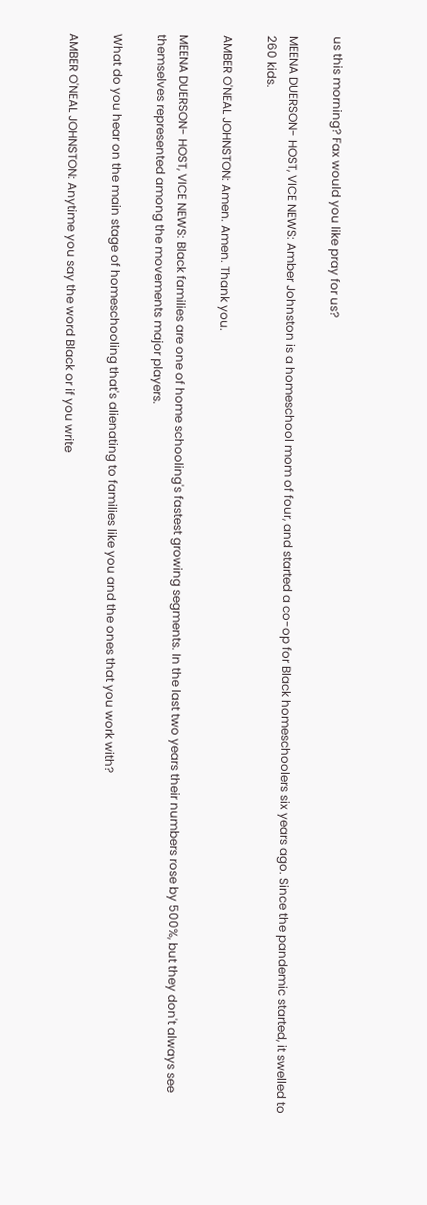us this morning? Fax would you like pray for us?

MEENA DUERSON- HOST, VICE NEWS: Amber Johnston is a homeschool mom of four, and started a co-op for Black homeschoolers six years ago. Since the pandemic started, it swelled to 260 kids.

AMBER O'NEAL JOHNSTON: Amen. Amen. Thank you.

MEENA DUERSON- HOST, VICE NEWS: Black families are one of home schooling's fastest growing segments. In the last two years their numbers rose by 500%, but they don't always see themselves represented among the movements major players.

What do you hear on the main stage of homeschooling that's alienating to families like you and the ones that you work with?

AMBER O'NEAL JOHNSTON: Anytime you say the word Black or if you write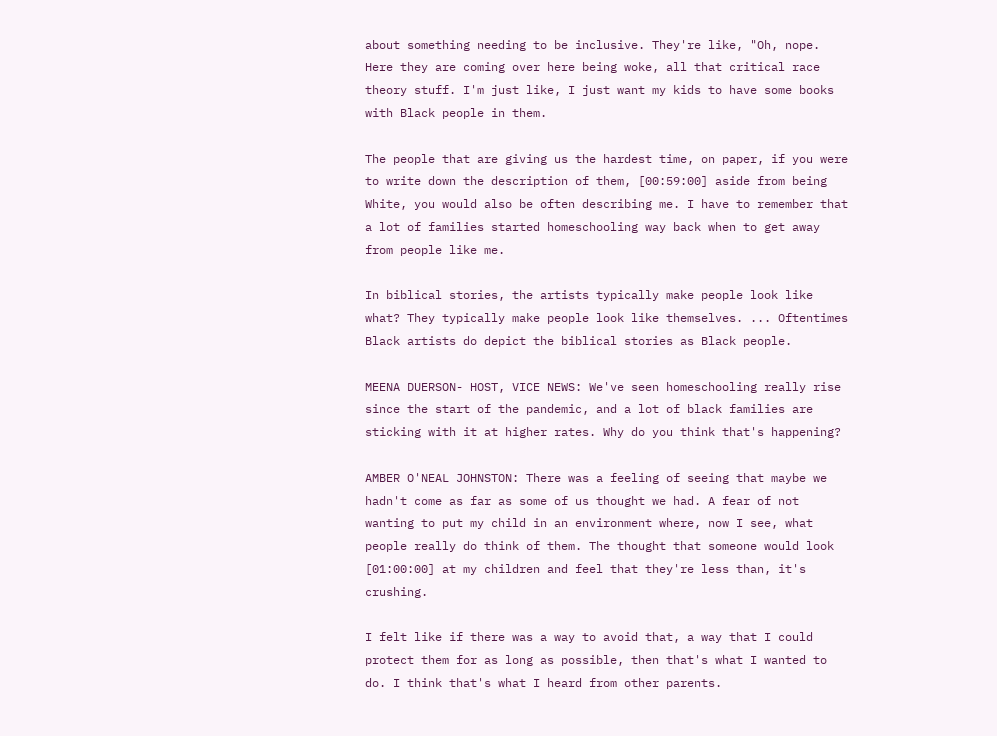about something needing to be inclusive. They're like, "Oh, nope. Here they are coming over here being woke, all that critical race theory stuff. I'm just like, I just want my kids to have some books with Black people in them.

The people that are giving us the hardest time, on paper, if you were to write down the description of them, [00:59:00] aside from being White, you would also be often describing me. I have to remember that a lot of families started homeschooling way back when to get away from people like me.

In biblical stories, the artists typically make people look like what? They typically make people look like themselves. ... Oftentimes Black artists do depict the biblical stories as Black people.

MEENA DUERSON- HOST, VICE NEWS: We've seen homeschooling really rise since the start of the pandemic, and a lot of black families are sticking with it at higher rates. Why do you think that's happening?

AMBER O'NEAL JOHNSTON: There was a feeling of seeing that maybe we hadn't come as far as some of us thought we had. A fear of not wanting to put my child in an environment where, now I see, what people really do think of them. The thought that someone would look [01:00:00] at my children and feel that they're less than, it's crushing.

I felt like if there was a way to avoid that, a way that I could protect them for as long as possible, then that's what I wanted to do. I think that's what I heard from other parents.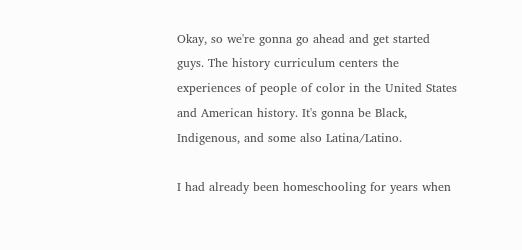Okay, so we're gonna go ahead and get started guys. The history curriculum centers the experiences of people of color in the United States and American history. It's gonna be Black, Indigenous, and some also Latina/Latino.

I had already been homeschooling for years when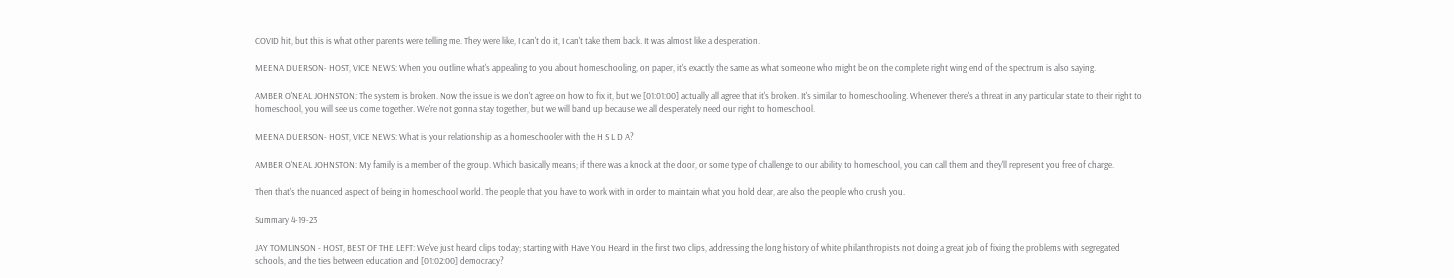COVID hit, but this is what other parents were telling me. They were like, I can't do it, I can't take them back. It was almost like a desperation.

MEENA DUERSON- HOST, VICE NEWS: When you outline what's appealing to you about homeschooling, on paper, it's exactly the same as what someone who might be on the complete right wing end of the spectrum is also saying.

AMBER O'NEAL JOHNSTON: The system is broken. Now the issue is we don't agree on how to fix it, but we [01:01:00] actually all agree that it's broken. It's similar to homeschooling. Whenever there's a threat in any particular state to their right to homeschool, you will see us come together. We're not gonna stay together, but we will band up because we all desperately need our right to homeschool.

MEENA DUERSON- HOST, VICE NEWS: What is your relationship as a homeschooler with the H S L D A?

AMBER O'NEAL JOHNSTON: My family is a member of the group. Which basically means; if there was a knock at the door, or some type of challenge to our ability to homeschool, you can call them and they'll represent you free of charge.

Then that's the nuanced aspect of being in homeschool world. The people that you have to work with in order to maintain what you hold dear, are also the people who crush you.

Summary 4-19-23

JAY TOMLINSON - HOST, BEST OF THE LEFT: We've just heard clips today; starting with Have You Heard in the first two clips, addressing the long history of white philanthropists not doing a great job of fixing the problems with segregated schools, and the ties between education and [01:02:00] democracy?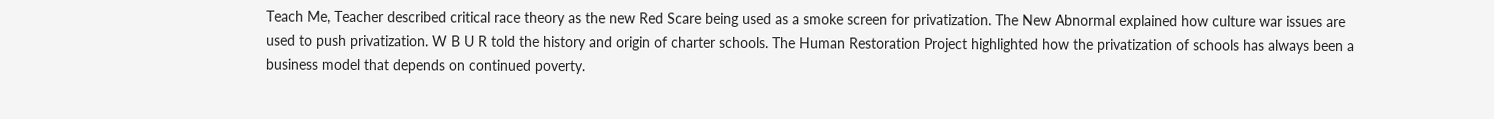Teach Me, Teacher described critical race theory as the new Red Scare being used as a smoke screen for privatization. The New Abnormal explained how culture war issues are used to push privatization. W B U R told the history and origin of charter schools. The Human Restoration Project highlighted how the privatization of schools has always been a business model that depends on continued poverty.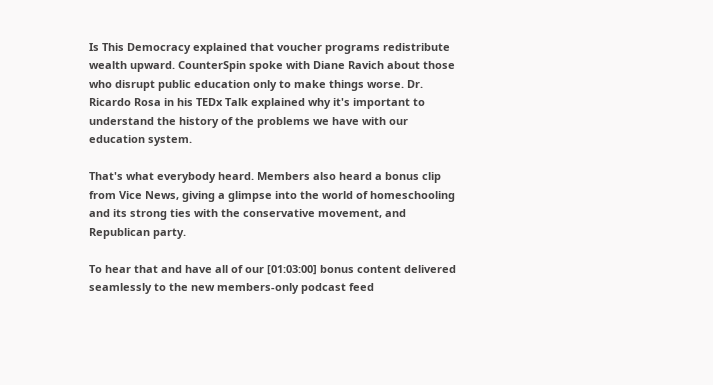Is This Democracy explained that voucher programs redistribute wealth upward. CounterSpin spoke with Diane Ravich about those who disrupt public education only to make things worse. Dr. Ricardo Rosa in his TEDx Talk explained why it's important to understand the history of the problems we have with our education system.

That's what everybody heard. Members also heard a bonus clip from Vice News, giving a glimpse into the world of homeschooling and its strong ties with the conservative movement, and Republican party.

To hear that and have all of our [01:03:00] bonus content delivered seamlessly to the new members-only podcast feed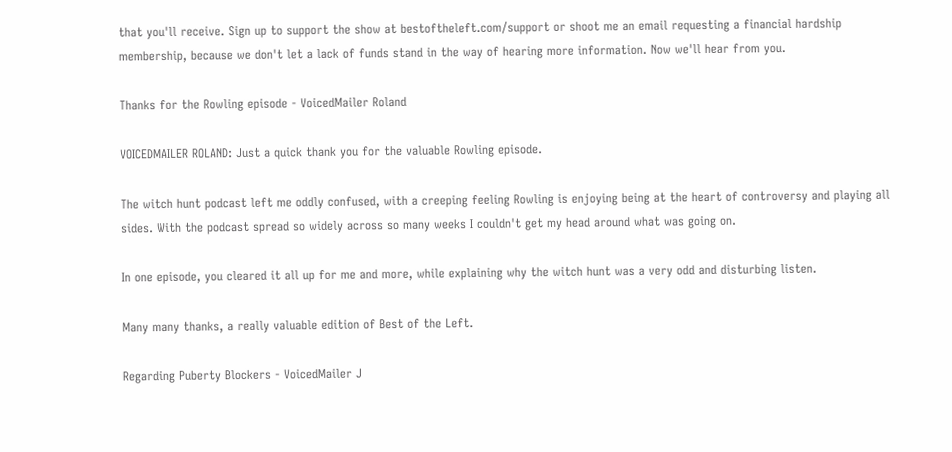that you'll receive. Sign up to support the show at bestoftheleft.com/support or shoot me an email requesting a financial hardship membership, because we don't let a lack of funds stand in the way of hearing more information. Now we'll hear from you.

Thanks for the Rowling episode - VoicedMailer Roland

VOICEDMAILER ROLAND: Just a quick thank you for the valuable Rowling episode.

The witch hunt podcast left me oddly confused, with a creeping feeling Rowling is enjoying being at the heart of controversy and playing all sides. With the podcast spread so widely across so many weeks I couldn't get my head around what was going on.

In one episode, you cleared it all up for me and more, while explaining why the witch hunt was a very odd and disturbing listen.

Many many thanks, a really valuable edition of Best of the Left.

Regarding Puberty Blockers - VoicedMailer J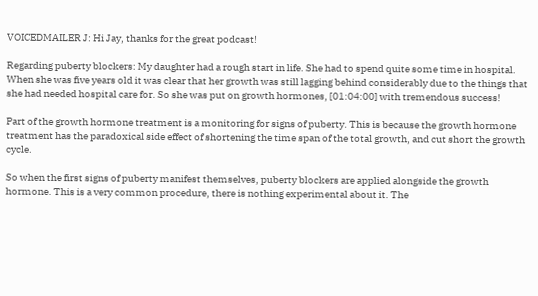VOICEDMAILER J: Hi Jay, thanks for the great podcast!

Regarding puberty blockers: My daughter had a rough start in life. She had to spend quite some time in hospital. When she was five years old it was clear that her growth was still lagging behind considerably due to the things that she had needed hospital care for. So she was put on growth hormones, [01:04:00] with tremendous success!

Part of the growth hormone treatment is a monitoring for signs of puberty. This is because the growth hormone treatment has the paradoxical side effect of shortening the time span of the total growth, and cut short the growth cycle.

So when the first signs of puberty manifest themselves, puberty blockers are applied alongside the growth hormone. This is a very common procedure, there is nothing experimental about it. The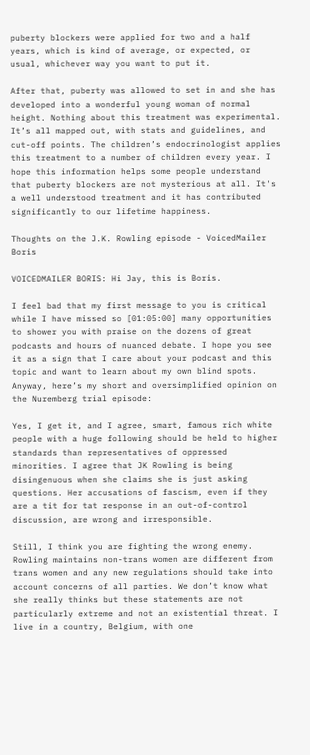puberty blockers were applied for two and a half years, which is kind of average, or expected, or usual, whichever way you want to put it.

After that, puberty was allowed to set in and she has developed into a wonderful young woman of normal height. Nothing about this treatment was experimental. It’s all mapped out, with stats and guidelines, and cut-off points. The children’s endocrinologist applies this treatment to a number of children every year. I hope this information helps some people understand that puberty blockers are not mysterious at all. It's a well understood treatment and it has contributed significantly to our lifetime happiness.

Thoughts on the J.K. Rowling episode - VoicedMailer Boris

VOICEDMAILER BORIS: Hi Jay, this is Boris.

I feel bad that my first message to you is critical while I have missed so [01:05:00] many opportunities to shower you with praise on the dozens of great podcasts and hours of nuanced debate. I hope you see it as a sign that I care about your podcast and this topic and want to learn about my own blind spots. Anyway, here’s my short and oversimplified opinion on the Nuremberg trial episode:

Yes, I get it, and I agree, smart, famous rich white people with a huge following should be held to higher standards than representatives of oppressed minorities. I agree that JK Rowling is being disingenuous when she claims she is just asking questions. Her accusations of fascism, even if they are a tit for tat response in an out-of-control discussion, are wrong and irresponsible.

Still, I think you are fighting the wrong enemy. Rowling maintains non-trans women are different from trans women and any new regulations should take into account concerns of all parties. We don’t know what she really thinks but these statements are not particularly extreme and not an existential threat. I live in a country, Belgium, with one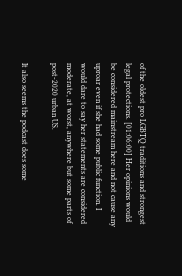of the oldest pro LGBTQ traditions and strongest legal protections. [01:06:00] Her opinions would be considered mainstream here and not cause any uproar even if she had some public function. I would dare to say her statements are considered moderate, at worst, anywhere but some parts of post-2020 urban US.

It also seems the podcast does some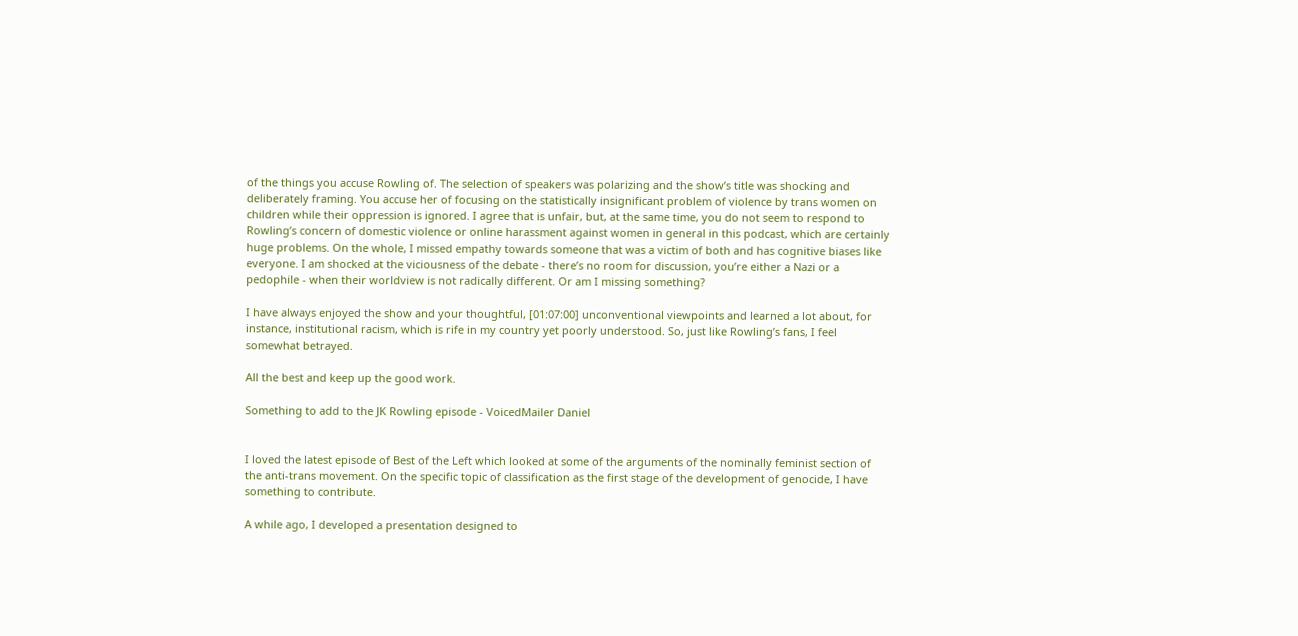of the things you accuse Rowling of. The selection of speakers was polarizing and the show’s title was shocking and deliberately framing. You accuse her of focusing on the statistically insignificant problem of violence by trans women on children while their oppression is ignored. I agree that is unfair, but, at the same time, you do not seem to respond to Rowling’s concern of domestic violence or online harassment against women in general in this podcast, which are certainly huge problems. On the whole, I missed empathy towards someone that was a victim of both and has cognitive biases like everyone. I am shocked at the viciousness of the debate - there’s no room for discussion, you’re either a Nazi or a pedophile - when their worldview is not radically different. Or am I missing something?

I have always enjoyed the show and your thoughtful, [01:07:00] unconventional viewpoints and learned a lot about, for instance, institutional racism, which is rife in my country yet poorly understood. So, just like Rowling’s fans, I feel somewhat betrayed.

All the best and keep up the good work.

Something to add to the JK Rowling episode - VoicedMailer Daniel


I loved the latest episode of Best of the Left which looked at some of the arguments of the nominally feminist section of the anti-trans movement. On the specific topic of classification as the first stage of the development of genocide, I have something to contribute.

A while ago, I developed a presentation designed to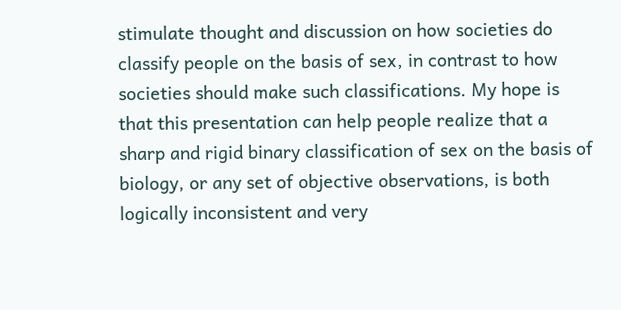stimulate thought and discussion on how societies do classify people on the basis of sex, in contrast to how societies should make such classifications. My hope is that this presentation can help people realize that a sharp and rigid binary classification of sex on the basis of biology, or any set of objective observations, is both logically inconsistent and very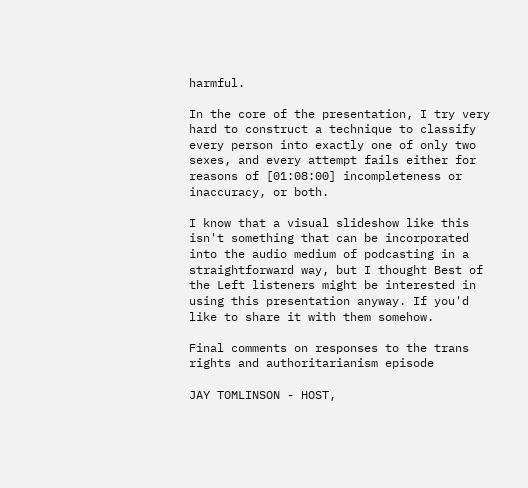harmful.

In the core of the presentation, I try very hard to construct a technique to classify every person into exactly one of only two sexes, and every attempt fails either for reasons of [01:08:00] incompleteness or inaccuracy, or both.

I know that a visual slideshow like this isn't something that can be incorporated into the audio medium of podcasting in a straightforward way, but I thought Best of the Left listeners might be interested in using this presentation anyway. If you'd like to share it with them somehow.

Final comments on responses to the trans rights and authoritarianism episode

JAY TOMLINSON - HOST,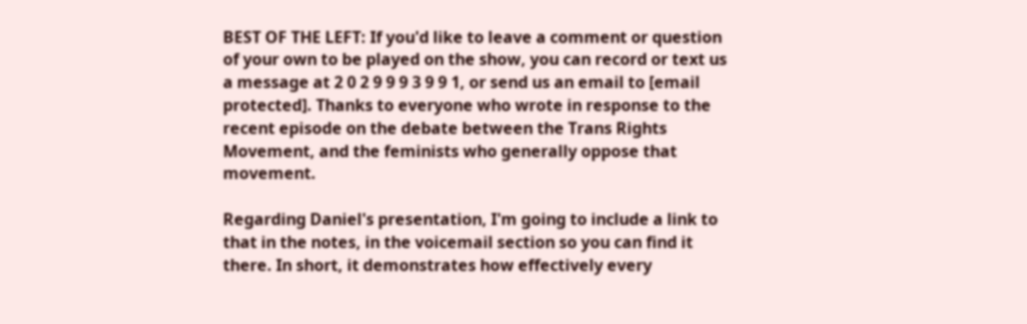BEST OF THE LEFT: If you'd like to leave a comment or question of your own to be played on the show, you can record or text us a message at 2 0 2 9 9 9 3 9 9 1, or send us an email to [email protected]. Thanks to everyone who wrote in response to the recent episode on the debate between the Trans Rights Movement, and the feminists who generally oppose that movement.

Regarding Daniel's presentation, I'm going to include a link to that in the notes, in the voicemail section so you can find it there. In short, it demonstrates how effectively every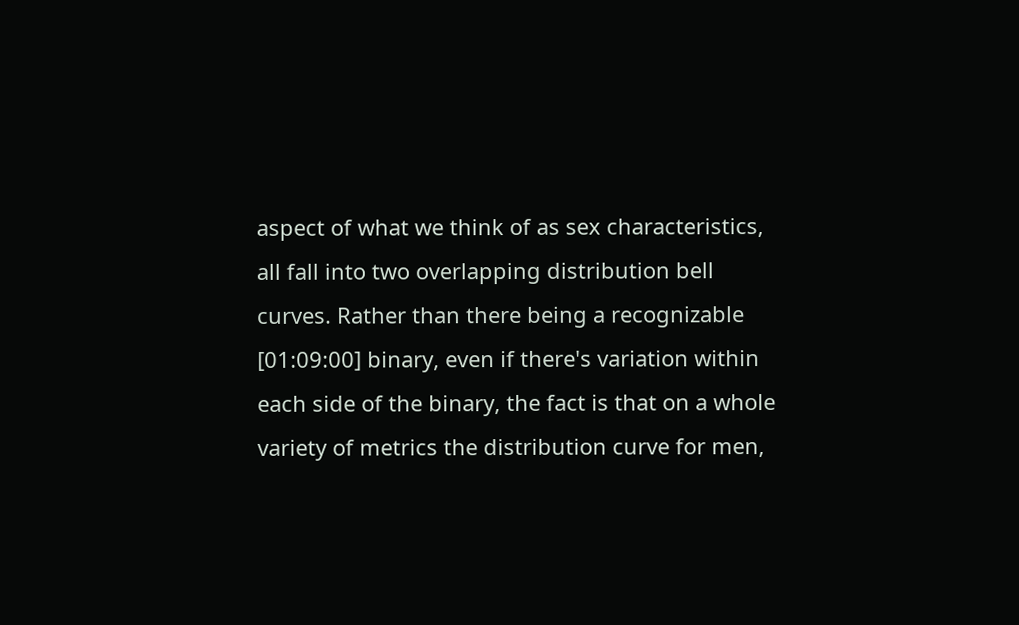aspect of what we think of as sex characteristics, all fall into two overlapping distribution bell curves. Rather than there being a recognizable [01:09:00] binary, even if there's variation within each side of the binary, the fact is that on a whole variety of metrics the distribution curve for men,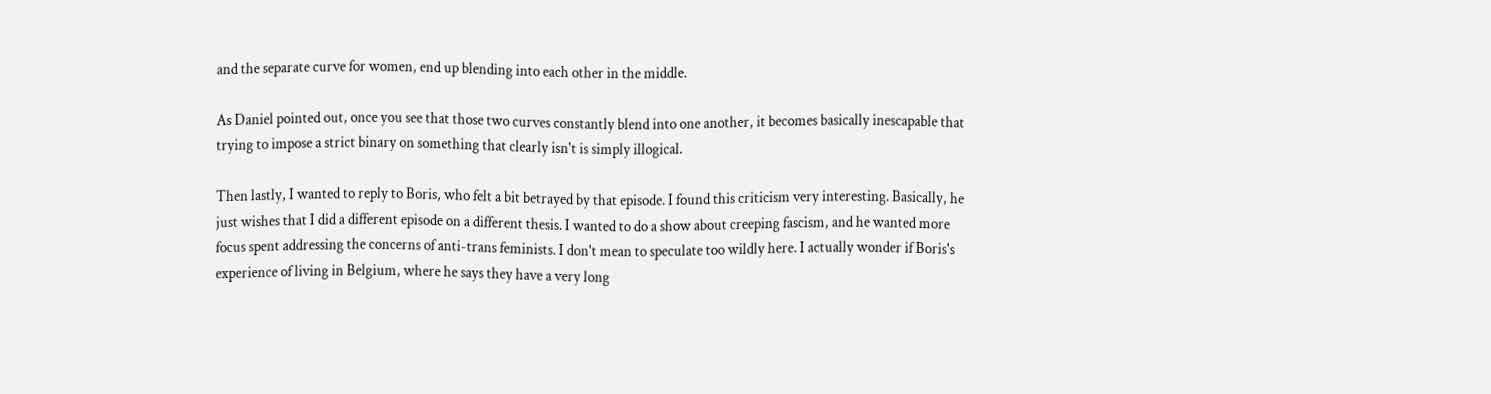and the separate curve for women, end up blending into each other in the middle.

As Daniel pointed out, once you see that those two curves constantly blend into one another, it becomes basically inescapable that trying to impose a strict binary on something that clearly isn't is simply illogical.

Then lastly, I wanted to reply to Boris, who felt a bit betrayed by that episode. I found this criticism very interesting. Basically, he just wishes that I did a different episode on a different thesis. I wanted to do a show about creeping fascism, and he wanted more focus spent addressing the concerns of anti-trans feminists. I don't mean to speculate too wildly here. I actually wonder if Boris's experience of living in Belgium, where he says they have a very long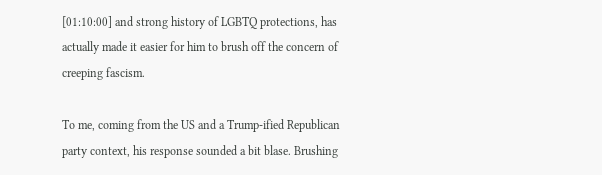[01:10:00] and strong history of LGBTQ protections, has actually made it easier for him to brush off the concern of creeping fascism.

To me, coming from the US and a Trump-ified Republican party context, his response sounded a bit blase. Brushing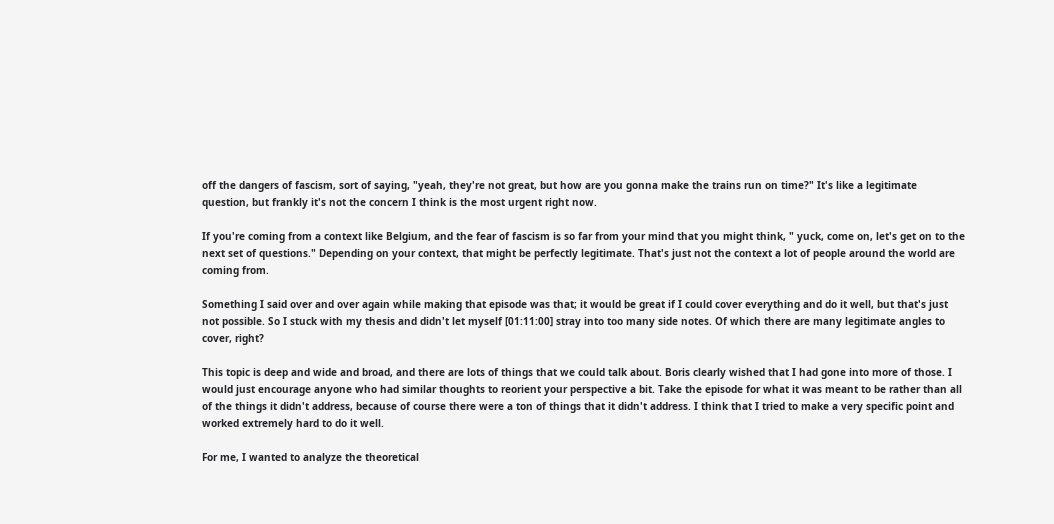off the dangers of fascism, sort of saying, "yeah, they're not great, but how are you gonna make the trains run on time?" It's like a legitimate question, but frankly it's not the concern I think is the most urgent right now.

If you're coming from a context like Belgium, and the fear of fascism is so far from your mind that you might think, " yuck, come on, let's get on to the next set of questions." Depending on your context, that might be perfectly legitimate. That's just not the context a lot of people around the world are coming from.

Something I said over and over again while making that episode was that; it would be great if I could cover everything and do it well, but that's just not possible. So I stuck with my thesis and didn't let myself [01:11:00] stray into too many side notes. Of which there are many legitimate angles to cover, right?

This topic is deep and wide and broad, and there are lots of things that we could talk about. Boris clearly wished that I had gone into more of those. I would just encourage anyone who had similar thoughts to reorient your perspective a bit. Take the episode for what it was meant to be rather than all of the things it didn't address, because of course there were a ton of things that it didn't address. I think that I tried to make a very specific point and worked extremely hard to do it well.

For me, I wanted to analyze the theoretical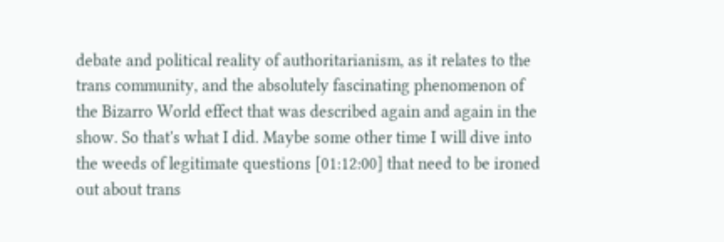debate and political reality of authoritarianism, as it relates to the trans community, and the absolutely fascinating phenomenon of the Bizarro World effect that was described again and again in the show. So that's what I did. Maybe some other time I will dive into the weeds of legitimate questions [01:12:00] that need to be ironed out about trans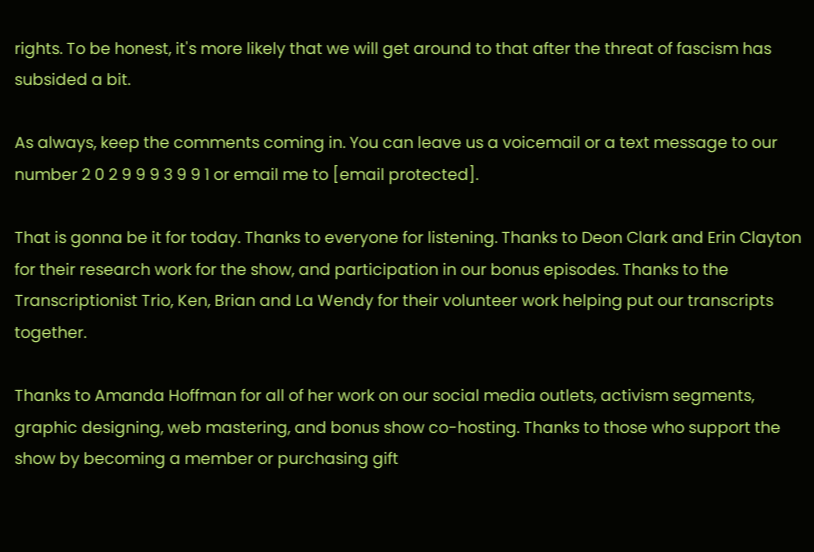rights. To be honest, it's more likely that we will get around to that after the threat of fascism has subsided a bit.

As always, keep the comments coming in. You can leave us a voicemail or a text message to our number 2 0 2 9 9 9 3 9 9 1 or email me to [email protected].

That is gonna be it for today. Thanks to everyone for listening. Thanks to Deon Clark and Erin Clayton for their research work for the show, and participation in our bonus episodes. Thanks to the Transcriptionist Trio, Ken, Brian and La Wendy for their volunteer work helping put our transcripts together.

Thanks to Amanda Hoffman for all of her work on our social media outlets, activism segments, graphic designing, web mastering, and bonus show co-hosting. Thanks to those who support the show by becoming a member or purchasing gift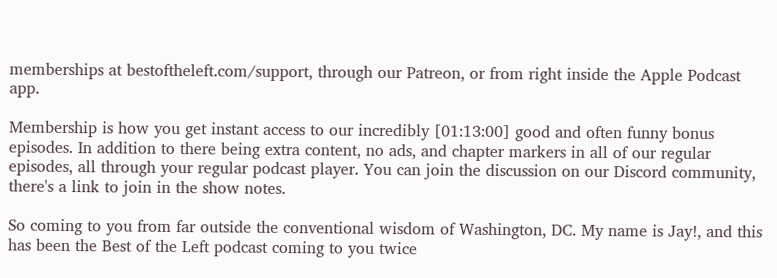memberships at bestoftheleft.com/support, through our Patreon, or from right inside the Apple Podcast app.

Membership is how you get instant access to our incredibly [01:13:00] good and often funny bonus episodes. In addition to there being extra content, no ads, and chapter markers in all of our regular episodes, all through your regular podcast player. You can join the discussion on our Discord community, there's a link to join in the show notes.

So coming to you from far outside the conventional wisdom of Washington, DC. My name is Jay!, and this has been the Best of the Left podcast coming to you twice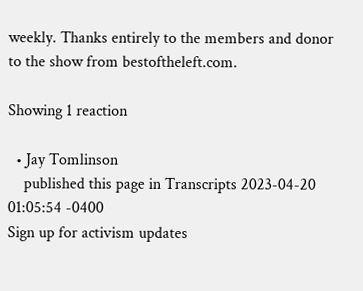weekly. Thanks entirely to the members and donor to the show from bestoftheleft.com.

Showing 1 reaction

  • Jay Tomlinson
    published this page in Transcripts 2023-04-20 01:05:54 -0400
Sign up for activism updates